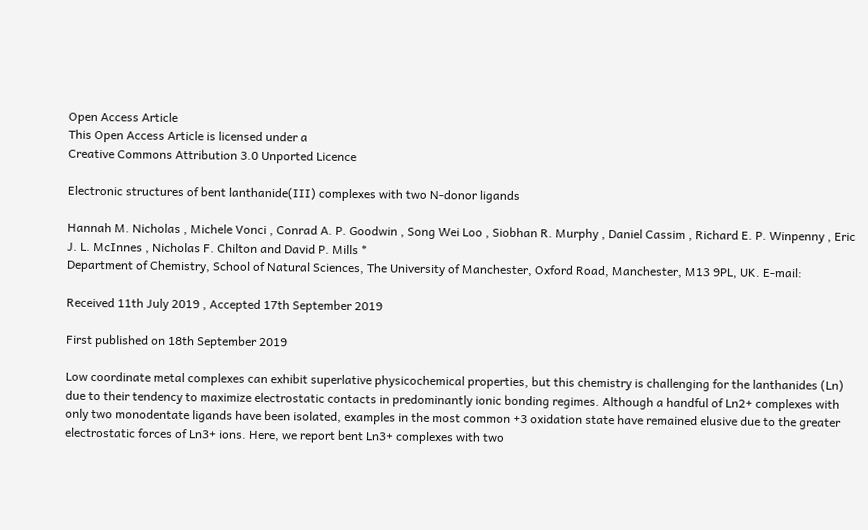Open Access Article
This Open Access Article is licensed under a
Creative Commons Attribution 3.0 Unported Licence

Electronic structures of bent lanthanide(III) complexes with two N-donor ligands

Hannah M. Nicholas , Michele Vonci , Conrad A. P. Goodwin , Song Wei Loo , Siobhan R. Murphy , Daniel Cassim , Richard E. P. Winpenny , Eric J. L. McInnes , Nicholas F. Chilton and David P. Mills *
Department of Chemistry, School of Natural Sciences, The University of Manchester, Oxford Road, Manchester, M13 9PL, UK. E-mail:

Received 11th July 2019 , Accepted 17th September 2019

First published on 18th September 2019

Low coordinate metal complexes can exhibit superlative physicochemical properties, but this chemistry is challenging for the lanthanides (Ln) due to their tendency to maximize electrostatic contacts in predominantly ionic bonding regimes. Although a handful of Ln2+ complexes with only two monodentate ligands have been isolated, examples in the most common +3 oxidation state have remained elusive due to the greater electrostatic forces of Ln3+ ions. Here, we report bent Ln3+ complexes with two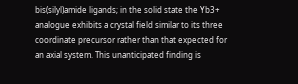bis(silyl)amide ligands; in the solid state the Yb3+ analogue exhibits a crystal field similar to its three coordinate precursor rather than that expected for an axial system. This unanticipated finding is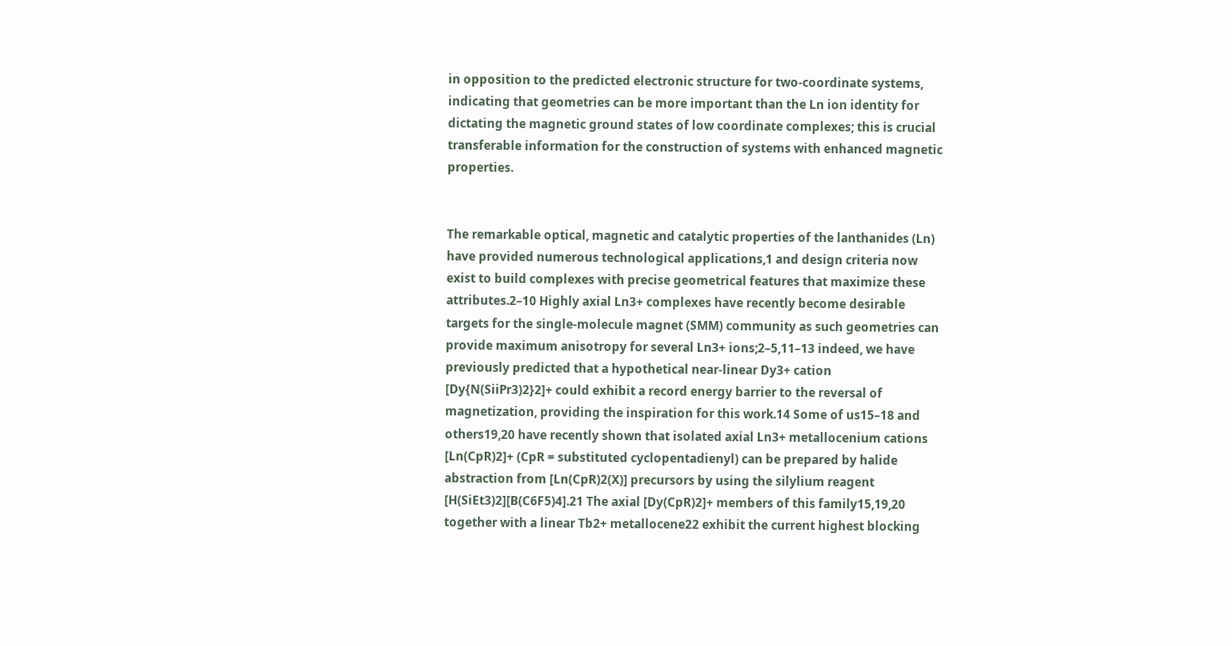in opposition to the predicted electronic structure for two-coordinate systems, indicating that geometries can be more important than the Ln ion identity for dictating the magnetic ground states of low coordinate complexes; this is crucial transferable information for the construction of systems with enhanced magnetic properties.


The remarkable optical, magnetic and catalytic properties of the lanthanides (Ln) have provided numerous technological applications,1 and design criteria now exist to build complexes with precise geometrical features that maximize these attributes.2–10 Highly axial Ln3+ complexes have recently become desirable targets for the single-molecule magnet (SMM) community as such geometries can provide maximum anisotropy for several Ln3+ ions;2–5,11–13 indeed, we have previously predicted that a hypothetical near-linear Dy3+ cation [Dy{N(SiiPr3)2}2]+ could exhibit a record energy barrier to the reversal of magnetization, providing the inspiration for this work.14 Some of us15–18 and others19,20 have recently shown that isolated axial Ln3+ metallocenium cations [Ln(CpR)2]+ (CpR = substituted cyclopentadienyl) can be prepared by halide abstraction from [Ln(CpR)2(X)] precursors by using the silylium reagent [H(SiEt3)2][B(C6F5)4].21 The axial [Dy(CpR)2]+ members of this family15,19,20 together with a linear Tb2+ metallocene22 exhibit the current highest blocking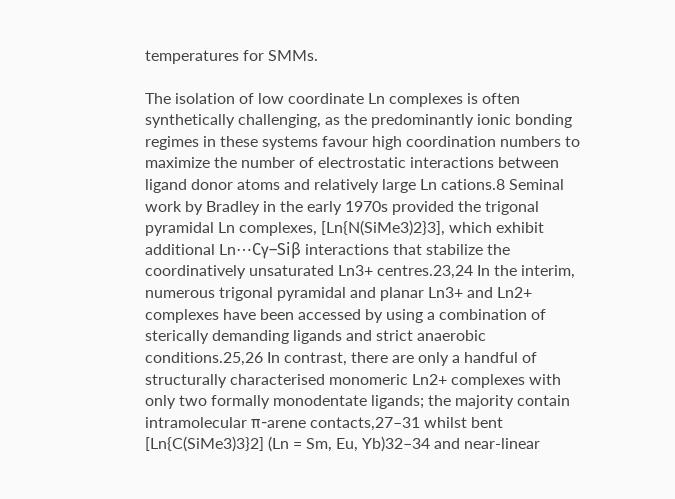temperatures for SMMs.

The isolation of low coordinate Ln complexes is often synthetically challenging, as the predominantly ionic bonding regimes in these systems favour high coordination numbers to maximize the number of electrostatic interactions between ligand donor atoms and relatively large Ln cations.8 Seminal work by Bradley in the early 1970s provided the trigonal pyramidal Ln complexes, [Ln{N(SiMe3)2}3], which exhibit additional Ln⋯Cγ–Siβ interactions that stabilize the coordinatively unsaturated Ln3+ centres.23,24 In the interim, numerous trigonal pyramidal and planar Ln3+ and Ln2+ complexes have been accessed by using a combination of sterically demanding ligands and strict anaerobic conditions.25,26 In contrast, there are only a handful of structurally characterised monomeric Ln2+ complexes with only two formally monodentate ligands; the majority contain intramolecular π-arene contacts,27–31 whilst bent [Ln{C(SiMe3)3}2] (Ln = Sm, Eu, Yb)32–34 and near-linear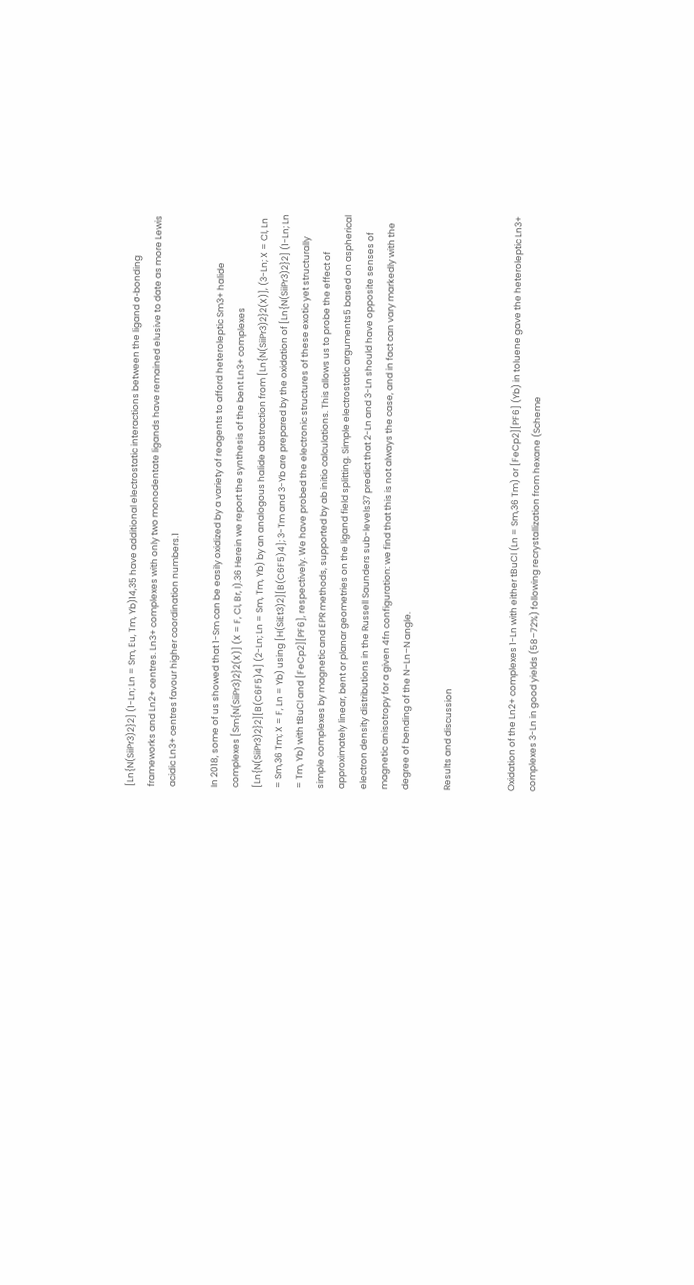[Ln{N(SiiPr3)2}2] (1-Ln; Ln = Sm, Eu, Tm, Yb)14,35 have additional electrostatic interactions between the ligand σ-bonding frameworks and Ln2+ centres. Ln3+ complexes with only two monodentate ligands have remained elusive to date as more Lewis acidic Ln3+ centres favour higher coordination numbers.1

In 2018, some of us showed that 1-Sm can be easily oxidized by a variety of reagents to afford heteroleptic Sm3+ halide complexes [Sm{N(SiiPr3)2}2(X)] (X = F, Cl, Br, I).36 Herein we report the synthesis of the bent Ln3+ complexes [Ln{N(SiiPr3)2}2][B(C6F5)4] (2-Ln; Ln = Sm, Tm, Yb) by an analogous halide abstraction from [Ln{N(SiiPr3)2}2(X)], (3-Ln; X = Cl, Ln = Sm,36 Tm; X = F, Ln = Yb) using [H(SiEt3)2][B(C6F5)4]; 3-Tm and 3-Yb are prepared by the oxidation of [Ln{N(SiiPr3)2}2] (1-Ln; Ln = Tm, Yb) with tBuCl and [FeCp2][PF6], respectively. We have probed the electronic structures of these exotic yet structurally simple complexes by magnetic and EPR methods, supported by ab initio calculations. This allows us to probe the effect of approximately linear, bent or planar geometries on the ligand field splitting. Simple electrostatic arguments5 based on aspherical electron density distributions in the Russell Saunders sub-levels37 predict that 2-Ln and 3-Ln should have opposite senses of magnetic anisotropy for a given 4fn configuration: we find that this is not always the case, and in fact can vary markedly with the degree of bending of the N–Ln–N angle.

Results and discussion


Oxidation of the Ln2+ complexes 1-Ln with either tBuCl (Ln = Sm,36 Tm) or [FeCp2][PF6] (Yb) in toluene gave the heteroleptic Ln3+ complexes 3-Ln in good yields (58–72%) following recrystallization from hexane (Scheme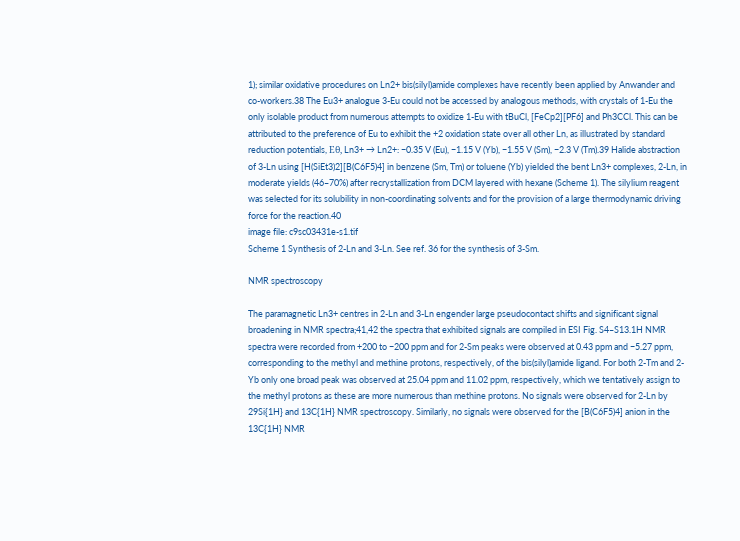1); similar oxidative procedures on Ln2+ bis(silyl)amide complexes have recently been applied by Anwander and co-workers.38 The Eu3+ analogue 3-Eu could not be accessed by analogous methods, with crystals of 1-Eu the only isolable product from numerous attempts to oxidize 1-Eu with tBuCl, [FeCp2][PF6] and Ph3CCl. This can be attributed to the preference of Eu to exhibit the +2 oxidation state over all other Ln, as illustrated by standard reduction potentials, Eθ, Ln3+ → Ln2+: −0.35 V (Eu), −1.15 V (Yb), −1.55 V (Sm), −2.3 V (Tm).39 Halide abstraction of 3-Ln using [H(SiEt3)2][B(C6F5)4] in benzene (Sm, Tm) or toluene (Yb) yielded the bent Ln3+ complexes, 2-Ln, in moderate yields (46–70%) after recrystallization from DCM layered with hexane (Scheme 1). The silylium reagent was selected for its solubility in non-coordinating solvents and for the provision of a large thermodynamic driving force for the reaction.40
image file: c9sc03431e-s1.tif
Scheme 1 Synthesis of 2-Ln and 3-Ln. See ref. 36 for the synthesis of 3-Sm.

NMR spectroscopy

The paramagnetic Ln3+ centres in 2-Ln and 3-Ln engender large pseudocontact shifts and significant signal broadening in NMR spectra;41,42 the spectra that exhibited signals are compiled in ESI Fig. S4–S13.1H NMR spectra were recorded from +200 to −200 ppm and for 2-Sm peaks were observed at 0.43 ppm and −5.27 ppm, corresponding to the methyl and methine protons, respectively, of the bis(silyl)amide ligand. For both 2-Tm and 2-Yb only one broad peak was observed at 25.04 ppm and 11.02 ppm, respectively, which we tentatively assign to the methyl protons as these are more numerous than methine protons. No signals were observed for 2-Ln by 29Si{1H} and 13C{1H} NMR spectroscopy. Similarly, no signals were observed for the [B(C6F5)4] anion in the 13C{1H} NMR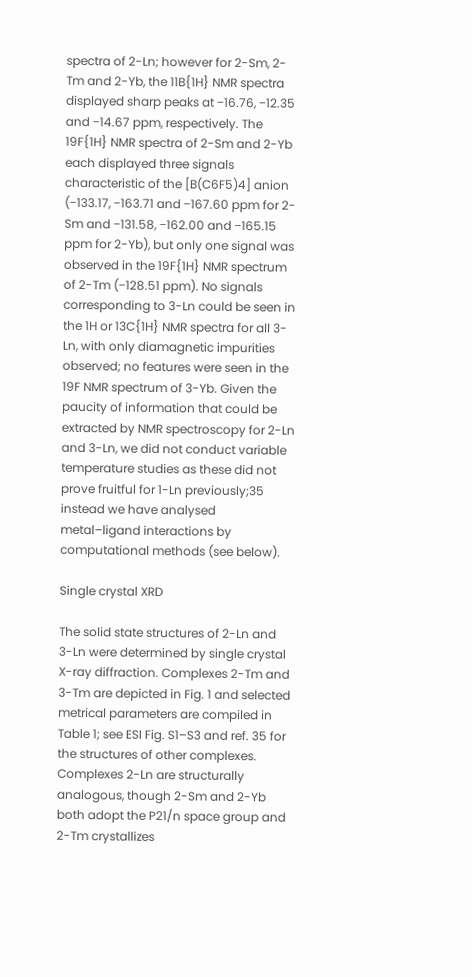spectra of 2-Ln; however for 2-Sm, 2-Tm and 2-Yb, the 11B{1H} NMR spectra displayed sharp peaks at −16.76, −12.35 and −14.67 ppm, respectively. The 19F{1H} NMR spectra of 2-Sm and 2-Yb each displayed three signals characteristic of the [B(C6F5)4] anion (−133.17, −163.71 and −167.60 ppm for 2-Sm and −131.58, −162.00 and −165.15 ppm for 2-Yb), but only one signal was observed in the 19F{1H} NMR spectrum of 2-Tm (−128.51 ppm). No signals corresponding to 3-Ln could be seen in the 1H or 13C{1H} NMR spectra for all 3-Ln, with only diamagnetic impurities observed; no features were seen in the 19F NMR spectrum of 3-Yb. Given the paucity of information that could be extracted by NMR spectroscopy for 2-Ln and 3-Ln, we did not conduct variable temperature studies as these did not prove fruitful for 1-Ln previously;35 instead we have analysed metal–ligand interactions by computational methods (see below).

Single crystal XRD

The solid state structures of 2-Ln and 3-Ln were determined by single crystal X-ray diffraction. Complexes 2-Tm and 3-Tm are depicted in Fig. 1 and selected metrical parameters are compiled in Table 1; see ESI Fig. S1–S3 and ref. 35 for the structures of other complexes. Complexes 2-Ln are structurally analogous, though 2-Sm and 2-Yb both adopt the P21/n space group and 2-Tm crystallizes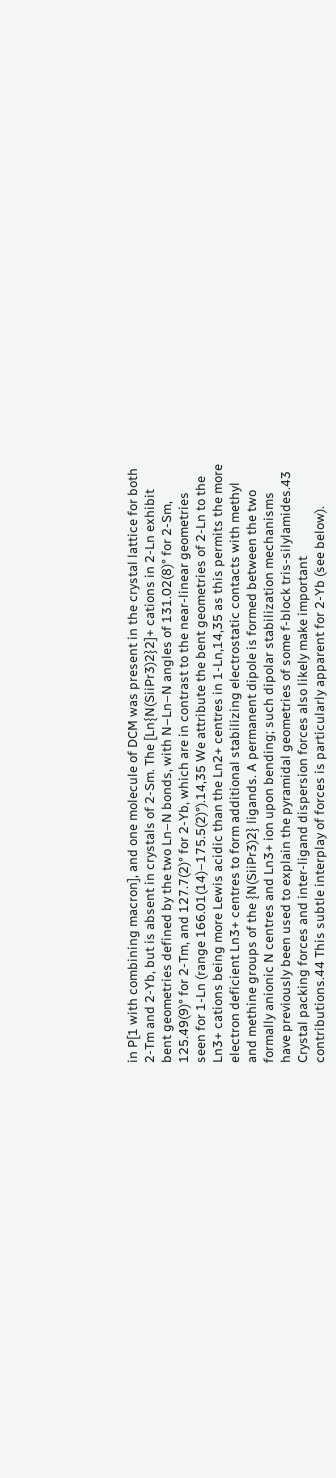in P[1 with combining macron], and one molecule of DCM was present in the crystal lattice for both 2-Tm and 2-Yb, but is absent in crystals of 2-Sm. The [Ln{N(SiiPr3)2}2]+ cations in 2-Ln exhibit bent geometries defined by the two Ln–N bonds, with N–Ln–N angles of 131.02(8)° for 2-Sm, 125.49(9)° for 2-Tm, and 127.7(2)° for 2-Yb, which are in contrast to the near-linear geometries seen for 1-Ln (range 166.01(14)–175.5(2)°).14,35 We attribute the bent geometries of 2-Ln to the Ln3+ cations being more Lewis acidic than the Ln2+ centres in 1-Ln,14,35 as this permits the more electron deficient Ln3+ centres to form additional stabilizing electrostatic contacts with methyl and methine groups of the {N(SiiPr3)2} ligands. A permanent dipole is formed between the two formally anionic N centres and Ln3+ ion upon bending; such dipolar stabilization mechanisms have previously been used to explain the pyramidal geometries of some f-block tris-silylamides.43 Crystal packing forces and inter-ligand dispersion forces also likely make important contributions.44 This subtle interplay of forces is particularly apparent for 2-Yb (see below).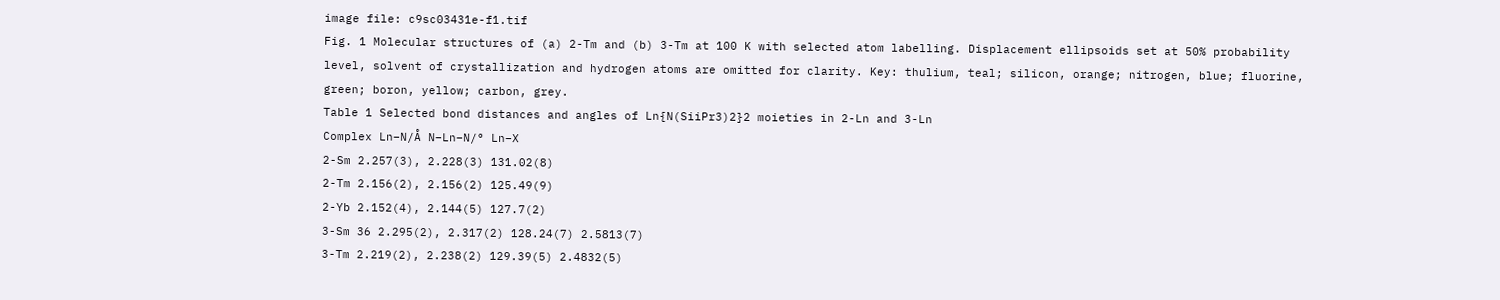image file: c9sc03431e-f1.tif
Fig. 1 Molecular structures of (a) 2-Tm and (b) 3-Tm at 100 K with selected atom labelling. Displacement ellipsoids set at 50% probability level, solvent of crystallization and hydrogen atoms are omitted for clarity. Key: thulium, teal; silicon, orange; nitrogen, blue; fluorine, green; boron, yellow; carbon, grey.
Table 1 Selected bond distances and angles of Ln{N(SiiPr3)2}2 moieties in 2-Ln and 3-Ln
Complex Ln–N/Å N–Ln–N/° Ln–X
2-Sm 2.257(3), 2.228(3) 131.02(8)
2-Tm 2.156(2), 2.156(2) 125.49(9)
2-Yb 2.152(4), 2.144(5) 127.7(2)
3-Sm 36 2.295(2), 2.317(2) 128.24(7) 2.5813(7)
3-Tm 2.219(2), 2.238(2) 129.39(5) 2.4832(5)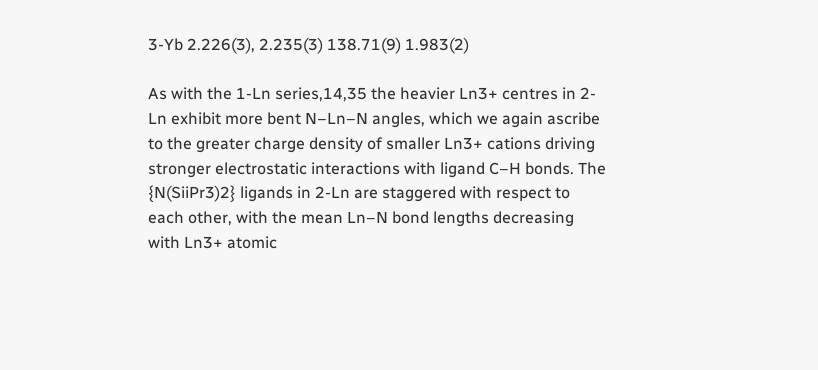3-Yb 2.226(3), 2.235(3) 138.71(9) 1.983(2)

As with the 1-Ln series,14,35 the heavier Ln3+ centres in 2-Ln exhibit more bent N–Ln–N angles, which we again ascribe to the greater charge density of smaller Ln3+ cations driving stronger electrostatic interactions with ligand C–H bonds. The {N(SiiPr3)2} ligands in 2-Ln are staggered with respect to each other, with the mean Ln–N bond lengths decreasing with Ln3+ atomic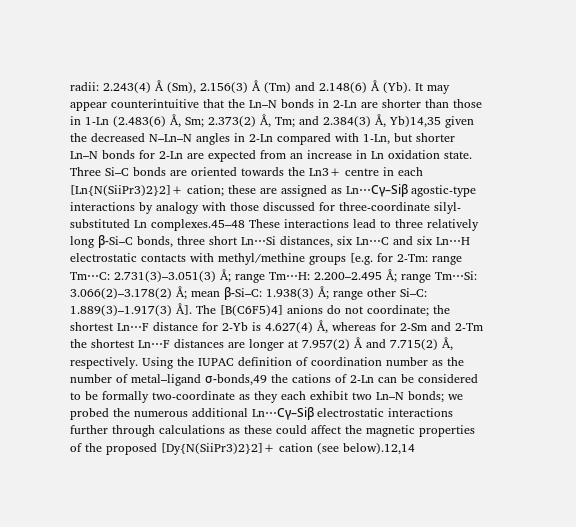radii: 2.243(4) Å (Sm), 2.156(3) Å (Tm) and 2.148(6) Å (Yb). It may appear counterintuitive that the Ln–N bonds in 2-Ln are shorter than those in 1-Ln (2.483(6) Å, Sm; 2.373(2) Å, Tm; and 2.384(3) Å, Yb)14,35 given the decreased N–Ln–N angles in 2-Ln compared with 1-Ln, but shorter Ln–N bonds for 2-Ln are expected from an increase in Ln oxidation state. Three Si–C bonds are oriented towards the Ln3+ centre in each [Ln{N(SiiPr3)2}2]+ cation; these are assigned as Ln⋯Cγ–Siβ agostic-type interactions by analogy with those discussed for three-coordinate silyl-substituted Ln complexes.45–48 These interactions lead to three relatively long β-Si–C bonds, three short Ln⋯Si distances, six Ln⋯C and six Ln⋯H electrostatic contacts with methyl/methine groups [e.g. for 2-Tm: range Tm⋯C: 2.731(3)–3.051(3) Å; range Tm⋯H: 2.200–2.495 Å; range Tm⋯Si: 3.066(2)–3.178(2) Å; mean β-Si–C: 1.938(3) Å; range other Si–C: 1.889(3)–1.917(3) Å]. The [B(C6F5)4] anions do not coordinate; the shortest Ln⋯F distance for 2-Yb is 4.627(4) Å, whereas for 2-Sm and 2-Tm the shortest Ln⋯F distances are longer at 7.957(2) Å and 7.715(2) Å, respectively. Using the IUPAC definition of coordination number as the number of metal–ligand σ-bonds,49 the cations of 2-Ln can be considered to be formally two-coordinate as they each exhibit two Ln–N bonds; we probed the numerous additional Ln⋯Cγ–Siβ electrostatic interactions further through calculations as these could affect the magnetic properties of the proposed [Dy{N(SiiPr3)2}2]+ cation (see below).12,14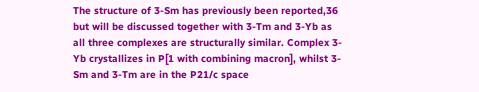The structure of 3-Sm has previously been reported,36 but will be discussed together with 3-Tm and 3-Yb as all three complexes are structurally similar. Complex 3-Yb crystallizes in P[1 with combining macron], whilst 3-Sm and 3-Tm are in the P21/c space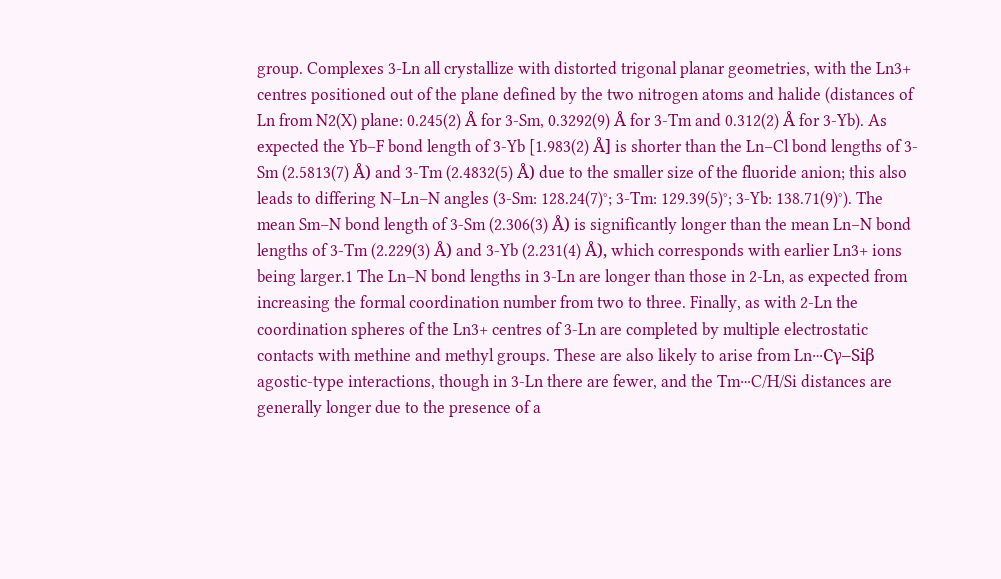group. Complexes 3-Ln all crystallize with distorted trigonal planar geometries, with the Ln3+ centres positioned out of the plane defined by the two nitrogen atoms and halide (distances of Ln from N2(X) plane: 0.245(2) Å for 3-Sm, 0.3292(9) Å for 3-Tm and 0.312(2) Å for 3-Yb). As expected the Yb–F bond length of 3-Yb [1.983(2) Å] is shorter than the Ln–Cl bond lengths of 3-Sm (2.5813(7) Å) and 3-Tm (2.4832(5) Å) due to the smaller size of the fluoride anion; this also leads to differing N–Ln–N angles (3-Sm: 128.24(7)°; 3-Tm: 129.39(5)°; 3-Yb: 138.71(9)°). The mean Sm–N bond length of 3-Sm (2.306(3) Å) is significantly longer than the mean Ln–N bond lengths of 3-Tm (2.229(3) Å) and 3-Yb (2.231(4) Å), which corresponds with earlier Ln3+ ions being larger.1 The Ln–N bond lengths in 3-Ln are longer than those in 2-Ln, as expected from increasing the formal coordination number from two to three. Finally, as with 2-Ln the coordination spheres of the Ln3+ centres of 3-Ln are completed by multiple electrostatic contacts with methine and methyl groups. These are also likely to arise from Ln⋯Cγ–Siβ agostic-type interactions, though in 3-Ln there are fewer, and the Tm⋯C/H/Si distances are generally longer due to the presence of a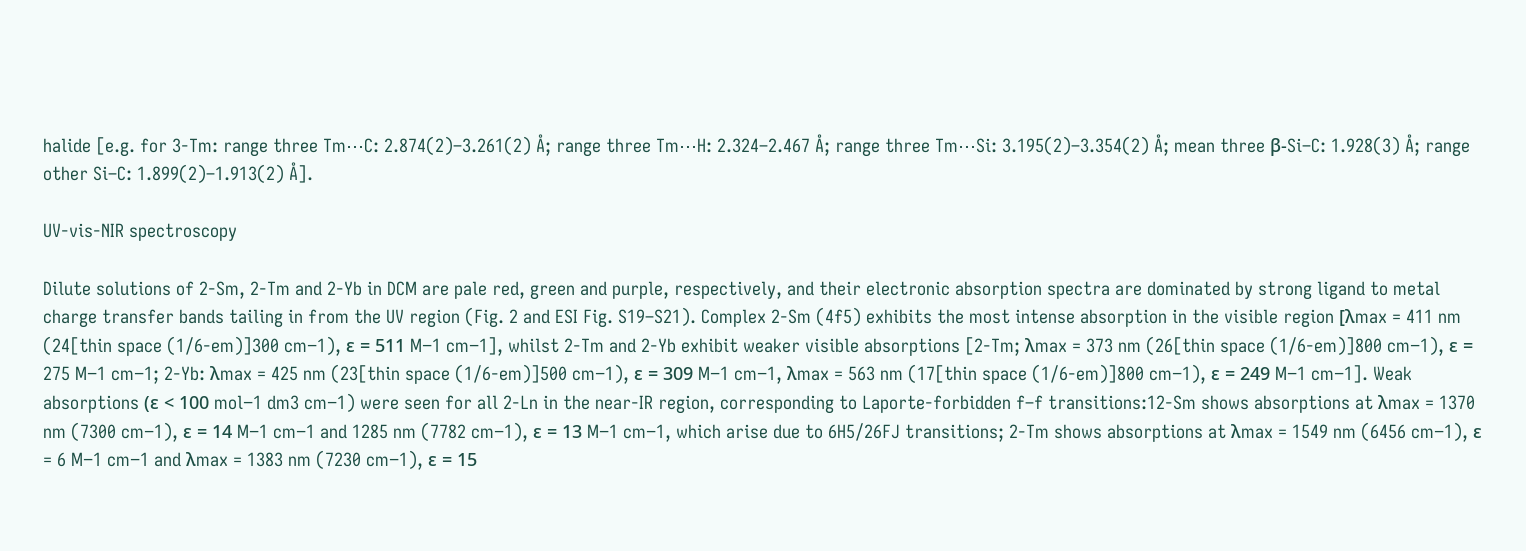halide [e.g. for 3-Tm: range three Tm⋯C: 2.874(2)–3.261(2) Å; range three Tm⋯H: 2.324–2.467 Å; range three Tm⋯Si: 3.195(2)–3.354(2) Å; mean three β-Si–C: 1.928(3) Å; range other Si–C: 1.899(2)–1.913(2) Å].

UV-vis-NIR spectroscopy

Dilute solutions of 2-Sm, 2-Tm and 2-Yb in DCM are pale red, green and purple, respectively, and their electronic absorption spectra are dominated by strong ligand to metal charge transfer bands tailing in from the UV region (Fig. 2 and ESI Fig. S19–S21). Complex 2-Sm (4f5) exhibits the most intense absorption in the visible region [λmax = 411 nm (24[thin space (1/6-em)]300 cm−1), ε = 511 M−1 cm−1], whilst 2-Tm and 2-Yb exhibit weaker visible absorptions [2-Tm; λmax = 373 nm (26[thin space (1/6-em)]800 cm−1), ε = 275 M−1 cm−1; 2-Yb: λmax = 425 nm (23[thin space (1/6-em)]500 cm−1), ε = 309 M−1 cm−1, λmax = 563 nm (17[thin space (1/6-em)]800 cm−1), ε = 249 M−1 cm−1]. Weak absorptions (ε < 100 mol−1 dm3 cm−1) were seen for all 2-Ln in the near-IR region, corresponding to Laporte-forbidden f–f transitions:12-Sm shows absorptions at λmax = 1370 nm (7300 cm−1), ε = 14 M−1 cm−1 and 1285 nm (7782 cm−1), ε = 13 M−1 cm−1, which arise due to 6H5/26FJ transitions; 2-Tm shows absorptions at λmax = 1549 nm (6456 cm−1), ε = 6 M−1 cm−1 and λmax = 1383 nm (7230 cm−1), ε = 15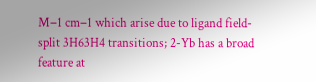M−1 cm−1 which arise due to ligand field-split 3H63H4 transitions; 2-Yb has a broad feature at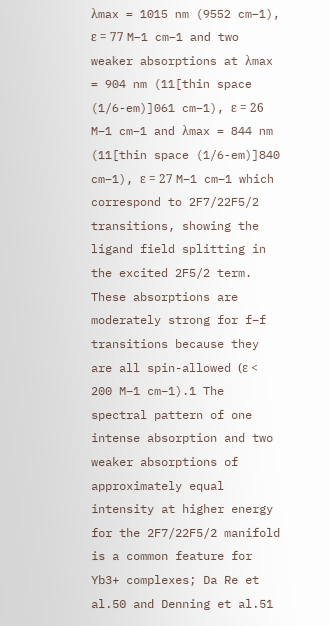λmax = 1015 nm (9552 cm−1), ε = 77 M−1 cm−1 and two weaker absorptions at λmax = 904 nm (11[thin space (1/6-em)]061 cm−1), ε = 26 M−1 cm−1 and λmax = 844 nm (11[thin space (1/6-em)]840 cm−1), ε = 27 M−1 cm−1 which correspond to 2F7/22F5/2 transitions, showing the ligand field splitting in the excited 2F5/2 term. These absorptions are moderately strong for f–f transitions because they are all spin-allowed (ε < 200 M−1 cm−1).1 The spectral pattern of one intense absorption and two weaker absorptions of approximately equal intensity at higher energy for the 2F7/22F5/2 manifold is a common feature for Yb3+ complexes; Da Re et al.50 and Denning et al.51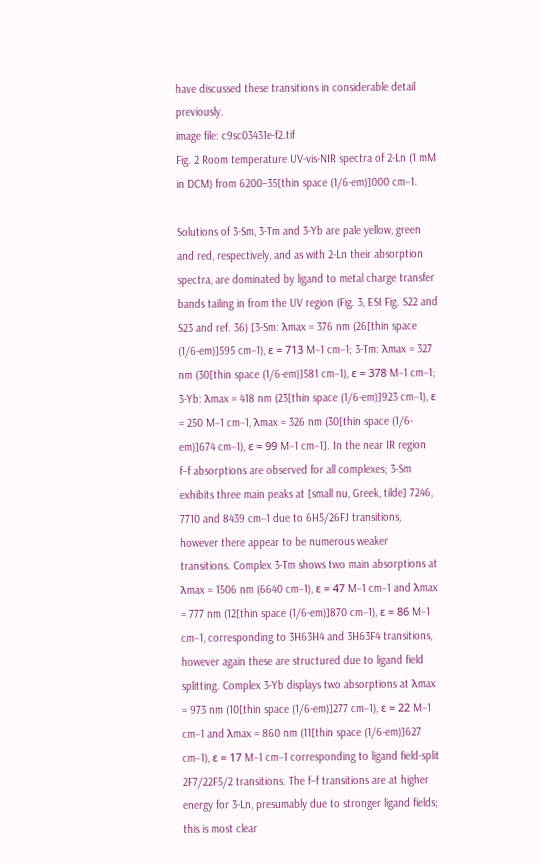have discussed these transitions in considerable detail previously.
image file: c9sc03431e-f2.tif
Fig. 2 Room temperature UV-vis-NIR spectra of 2-Ln (1 mM in DCM) from 6200–35[thin space (1/6-em)]000 cm−1.

Solutions of 3-Sm, 3-Tm and 3-Yb are pale yellow, green and red, respectively, and as with 2-Ln their absorption spectra, are dominated by ligand to metal charge transfer bands tailing in from the UV region (Fig. 3, ESI Fig. S22 and S23 and ref. 36) [3-Sm: λmax = 376 nm (26[thin space (1/6-em)]595 cm−1), ε = 713 M−1 cm−1; 3-Tm: λmax = 327 nm (30[thin space (1/6-em)]581 cm−1), ε = 378 M−1 cm−1; 3-Yb: λmax = 418 nm (23[thin space (1/6-em)]923 cm−1), ε = 250 M−1 cm−1, λmax = 326 nm (30[thin space (1/6-em)]674 cm−1), ε = 99 M−1 cm−1]. In the near IR region f–f absorptions are observed for all complexes; 3-Sm exhibits three main peaks at [small nu, Greek, tilde] 7246, 7710 and 8439 cm−1 due to 6H5/26FJ transitions, however there appear to be numerous weaker transitions. Complex 3-Tm shows two main absorptions at λmax = 1506 nm (6640 cm−1), ε = 47 M−1 cm−1 and λmax = 777 nm (12[thin space (1/6-em)]870 cm−1), ε = 86 M−1 cm−1, corresponding to 3H63H4 and 3H63F4 transitions, however again these are structured due to ligand field splitting. Complex 3-Yb displays two absorptions at λmax = 973 nm (10[thin space (1/6-em)]277 cm−1), ε = 22 M−1 cm−1 and λmax = 860 nm (11[thin space (1/6-em)]627 cm−1), ε = 17 M−1 cm−1 corresponding to ligand field-split 2F7/22F5/2 transitions. The f–f transitions are at higher energy for 3-Ln, presumably due to stronger ligand fields; this is most clear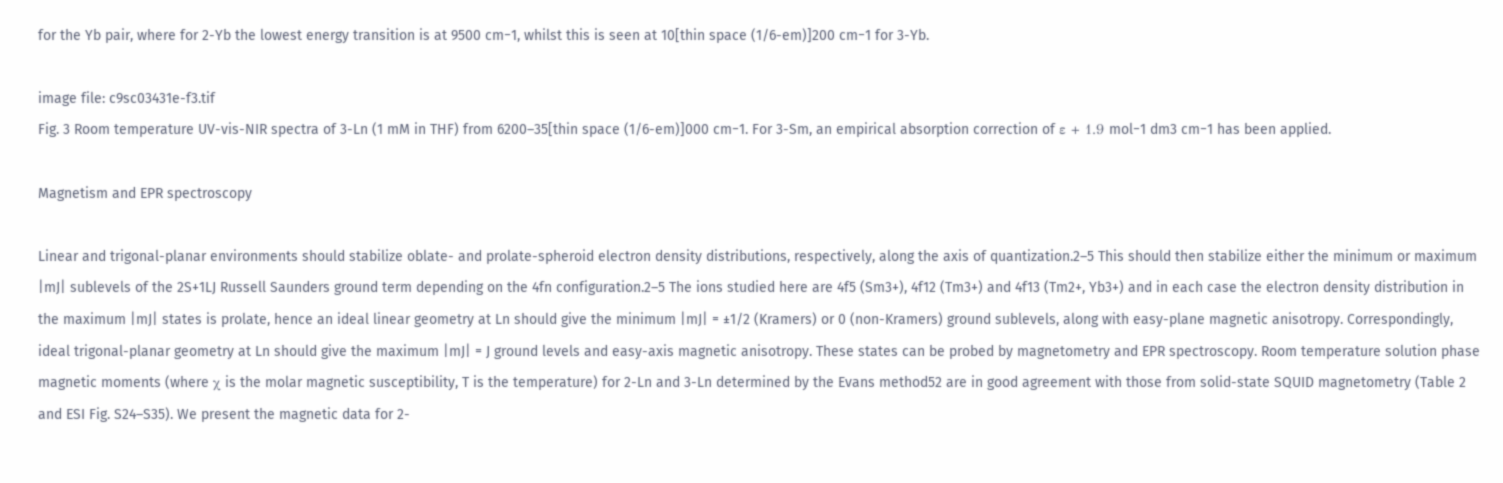for the Yb pair, where for 2-Yb the lowest energy transition is at 9500 cm−1, whilst this is seen at 10[thin space (1/6-em)]200 cm−1 for 3-Yb.

image file: c9sc03431e-f3.tif
Fig. 3 Room temperature UV-vis-NIR spectra of 3-Ln (1 mM in THF) from 6200–35[thin space (1/6-em)]000 cm−1. For 3-Sm, an empirical absorption correction of ε + 1.9 mol−1 dm3 cm−1 has been applied.

Magnetism and EPR spectroscopy

Linear and trigonal-planar environments should stabilize oblate- and prolate-spheroid electron density distributions, respectively, along the axis of quantization.2–5 This should then stabilize either the minimum or maximum |mJ| sublevels of the 2S+1LJ Russell Saunders ground term depending on the 4fn configuration.2–5 The ions studied here are 4f5 (Sm3+), 4f12 (Tm3+) and 4f13 (Tm2+, Yb3+) and in each case the electron density distribution in the maximum |mJ| states is prolate, hence an ideal linear geometry at Ln should give the minimum |mJ| = ±1/2 (Kramers) or 0 (non-Kramers) ground sublevels, along with easy-plane magnetic anisotropy. Correspondingly, ideal trigonal-planar geometry at Ln should give the maximum |mJ| = J ground levels and easy-axis magnetic anisotropy. These states can be probed by magnetometry and EPR spectroscopy. Room temperature solution phase magnetic moments (where χ is the molar magnetic susceptibility, T is the temperature) for 2-Ln and 3-Ln determined by the Evans method52 are in good agreement with those from solid-state SQUID magnetometry (Table 2 and ESI Fig. S24–S35). We present the magnetic data for 2-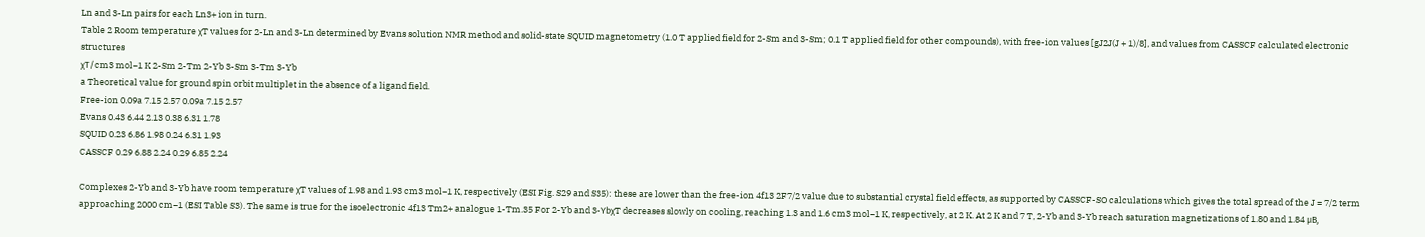Ln and 3-Ln pairs for each Ln3+ ion in turn.
Table 2 Room temperature χT values for 2-Ln and 3-Ln determined by Evans solution NMR method and solid-state SQUID magnetometry (1.0 T applied field for 2-Sm and 3-Sm; 0.1 T applied field for other compounds), with free-ion values [gJ2J(J + 1)/8], and values from CASSCF calculated electronic structures
χT/cm3 mol−1 K 2-Sm 2-Tm 2-Yb 3-Sm 3-Tm 3-Yb
a Theoretical value for ground spin orbit multiplet in the absence of a ligand field.
Free-ion 0.09a 7.15 2.57 0.09a 7.15 2.57
Evans 0.43 6.44 2.13 0.38 6.31 1.78
SQUID 0.23 6.86 1.98 0.24 6.31 1.93
CASSCF 0.29 6.88 2.24 0.29 6.85 2.24

Complexes 2-Yb and 3-Yb have room temperature χT values of 1.98 and 1.93 cm3 mol−1 K, respectively (ESI Fig. S29 and S35): these are lower than the free-ion 4f13 2F7/2 value due to substantial crystal field effects, as supported by CASSCF-SO calculations which gives the total spread of the J = 7/2 term approaching 2000 cm−1 (ESI Table S3). The same is true for the isoelectronic 4f13 Tm2+ analogue 1-Tm.35 For 2-Yb and 3-YbχT decreases slowly on cooling, reaching 1.3 and 1.6 cm3 mol−1 K, respectively, at 2 K. At 2 K and 7 T, 2-Yb and 3-Yb reach saturation magnetizations of 1.80 and 1.84 μB,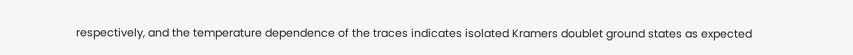respectively, and the temperature dependence of the traces indicates isolated Kramers doublet ground states as expected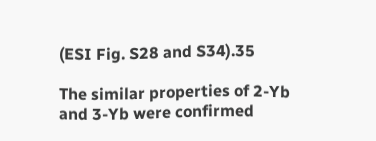(ESI Fig. S28 and S34).35

The similar properties of 2-Yb and 3-Yb were confirmed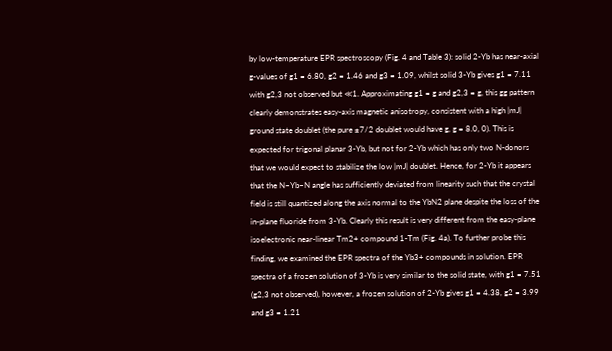by low-temperature EPR spectroscopy (Fig. 4 and Table 3): solid 2-Yb has near-axial g-values of g1 = 6.80, g2 = 1.46 and g3 = 1.09, whilst solid 3-Yb gives g1 = 7.11 with g2,3 not observed but ≪1. Approximating g1 = g and g2,3 = g, this gg pattern clearly demonstrates easy-axis magnetic anisotropy, consistent with a high |mJ| ground state doublet (the pure ±7/2 doublet would have g, g = 8.0, 0). This is expected for trigonal planar 3-Yb, but not for 2-Yb which has only two N-donors that we would expect to stabilize the low |mJ| doublet. Hence, for 2-Yb it appears that the N–Yb–N angle has sufficiently deviated from linearity such that the crystal field is still quantized along the axis normal to the YbN2 plane despite the loss of the in-plane fluoride from 3-Yb. Clearly this result is very different from the easy-plane isoelectronic near-linear Tm2+ compound 1-Tm (Fig. 4a). To further probe this finding, we examined the EPR spectra of the Yb3+ compounds in solution. EPR spectra of a frozen solution of 3-Yb is very similar to the solid state, with g1 = 7.51 (g2,3 not observed), however, a frozen solution of 2-Yb gives g1 = 4.38, g2 = 3.99 and g3 = 1.21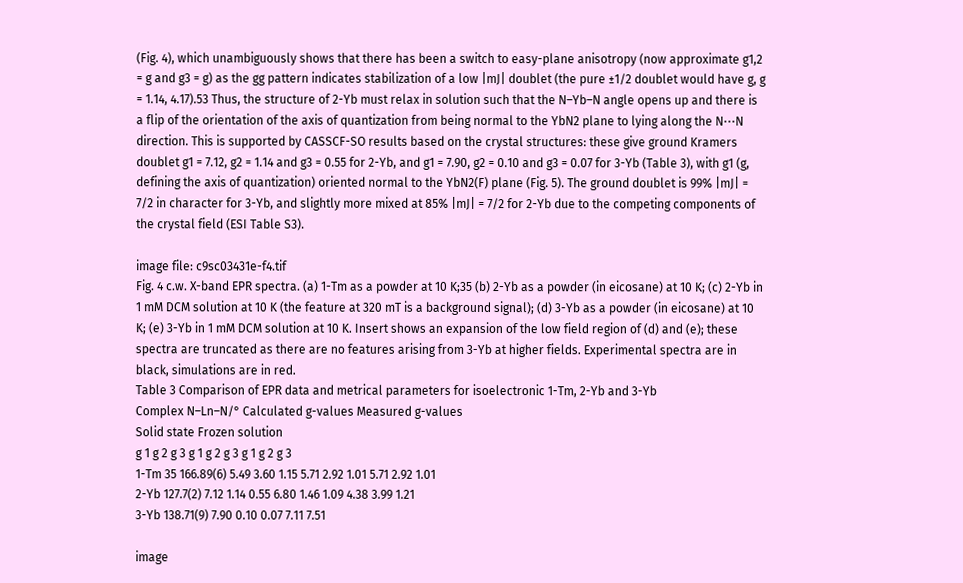(Fig. 4), which unambiguously shows that there has been a switch to easy-plane anisotropy (now approximate g1,2 = g and g3 = g) as the gg pattern indicates stabilization of a low |mJ| doublet (the pure ±1/2 doublet would have g, g = 1.14, 4.17).53 Thus, the structure of 2-Yb must relax in solution such that the N–Yb–N angle opens up and there is a flip of the orientation of the axis of quantization from being normal to the YbN2 plane to lying along the N⋯N direction. This is supported by CASSCF-SO results based on the crystal structures: these give ground Kramers doublet g1 = 7.12, g2 = 1.14 and g3 = 0.55 for 2-Yb, and g1 = 7.90, g2 = 0.10 and g3 = 0.07 for 3-Yb (Table 3), with g1 (g, defining the axis of quantization) oriented normal to the YbN2(F) plane (Fig. 5). The ground doublet is 99% |mJ| = 7/2 in character for 3-Yb, and slightly more mixed at 85% |mJ| = 7/2 for 2-Yb due to the competing components of the crystal field (ESI Table S3).

image file: c9sc03431e-f4.tif
Fig. 4 c.w. X-band EPR spectra. (a) 1-Tm as a powder at 10 K;35 (b) 2-Yb as a powder (in eicosane) at 10 K; (c) 2-Yb in 1 mM DCM solution at 10 K (the feature at 320 mT is a background signal); (d) 3-Yb as a powder (in eicosane) at 10 K; (e) 3-Yb in 1 mM DCM solution at 10 K. Insert shows an expansion of the low field region of (d) and (e); these spectra are truncated as there are no features arising from 3-Yb at higher fields. Experimental spectra are in black, simulations are in red.
Table 3 Comparison of EPR data and metrical parameters for isoelectronic 1-Tm, 2-Yb and 3-Yb
Complex N–Ln–N/° Calculated g-values Measured g-values
Solid state Frozen solution
g 1 g 2 g 3 g 1 g 2 g 3 g 1 g 2 g 3
1-Tm 35 166.89(6) 5.49 3.60 1.15 5.71 2.92 1.01 5.71 2.92 1.01
2-Yb 127.7(2) 7.12 1.14 0.55 6.80 1.46 1.09 4.38 3.99 1.21
3-Yb 138.71(9) 7.90 0.10 0.07 7.11 7.51

image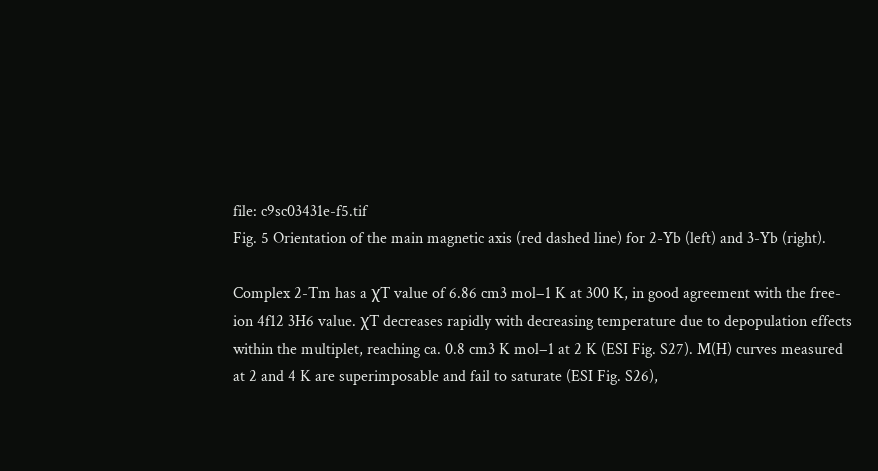file: c9sc03431e-f5.tif
Fig. 5 Orientation of the main magnetic axis (red dashed line) for 2-Yb (left) and 3-Yb (right).

Complex 2-Tm has a χT value of 6.86 cm3 mol−1 K at 300 K, in good agreement with the free-ion 4f12 3H6 value. χT decreases rapidly with decreasing temperature due to depopulation effects within the multiplet, reaching ca. 0.8 cm3 K mol−1 at 2 K (ESI Fig. S27). M(H) curves measured at 2 and 4 K are superimposable and fail to saturate (ESI Fig. S26),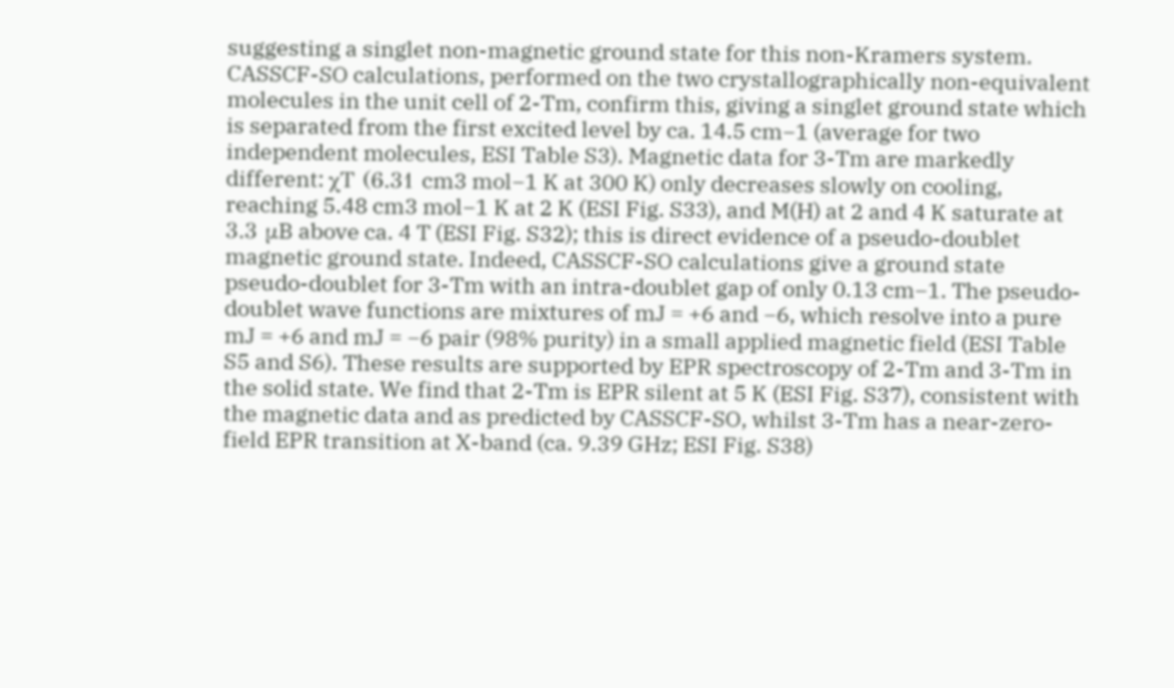suggesting a singlet non-magnetic ground state for this non-Kramers system. CASSCF-SO calculations, performed on the two crystallographically non-equivalent molecules in the unit cell of 2-Tm, confirm this, giving a singlet ground state which is separated from the first excited level by ca. 14.5 cm−1 (average for two independent molecules, ESI Table S3). Magnetic data for 3-Tm are markedly different: χT (6.31 cm3 mol−1 K at 300 K) only decreases slowly on cooling, reaching 5.48 cm3 mol−1 K at 2 K (ESI Fig. S33), and M(H) at 2 and 4 K saturate at 3.3 μB above ca. 4 T (ESI Fig. S32); this is direct evidence of a pseudo-doublet magnetic ground state. Indeed, CASSCF-SO calculations give a ground state pseudo-doublet for 3-Tm with an intra-doublet gap of only 0.13 cm−1. The pseudo-doublet wave functions are mixtures of mJ = +6 and −6, which resolve into a pure mJ = +6 and mJ = −6 pair (98% purity) in a small applied magnetic field (ESI Table S5 and S6). These results are supported by EPR spectroscopy of 2-Tm and 3-Tm in the solid state. We find that 2-Tm is EPR silent at 5 K (ESI Fig. S37), consistent with the magnetic data and as predicted by CASSCF-SO, whilst 3-Tm has a near-zero-field EPR transition at X-band (ca. 9.39 GHz; ESI Fig. S38)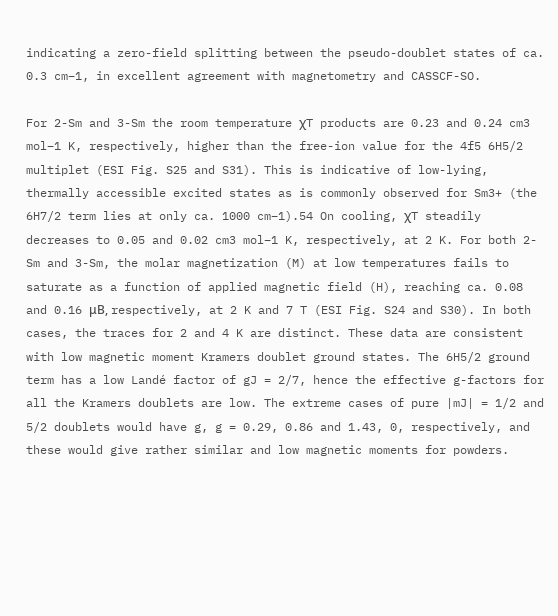indicating a zero-field splitting between the pseudo-doublet states of ca. 0.3 cm−1, in excellent agreement with magnetometry and CASSCF-SO.

For 2-Sm and 3-Sm the room temperature χT products are 0.23 and 0.24 cm3 mol−1 K, respectively, higher than the free-ion value for the 4f5 6H5/2 multiplet (ESI Fig. S25 and S31). This is indicative of low-lying, thermally accessible excited states as is commonly observed for Sm3+ (the 6H7/2 term lies at only ca. 1000 cm−1).54 On cooling, χT steadily decreases to 0.05 and 0.02 cm3 mol−1 K, respectively, at 2 K. For both 2-Sm and 3-Sm, the molar magnetization (M) at low temperatures fails to saturate as a function of applied magnetic field (H), reaching ca. 0.08 and 0.16 μB, respectively, at 2 K and 7 T (ESI Fig. S24 and S30). In both cases, the traces for 2 and 4 K are distinct. These data are consistent with low magnetic moment Kramers doublet ground states. The 6H5/2 ground term has a low Landé factor of gJ = 2/7, hence the effective g-factors for all the Kramers doublets are low. The extreme cases of pure |mJ| = 1/2 and 5/2 doublets would have g, g = 0.29, 0.86 and 1.43, 0, respectively, and these would give rather similar and low magnetic moments for powders.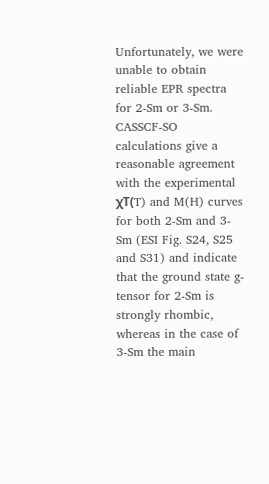Unfortunately, we were unable to obtain reliable EPR spectra for 2-Sm or 3-Sm. CASSCF-SO calculations give a reasonable agreement with the experimental χT(T) and M(H) curves for both 2-Sm and 3-Sm (ESI Fig. S24, S25 and S31) and indicate that the ground state g-tensor for 2-Sm is strongly rhombic, whereas in the case of 3-Sm the main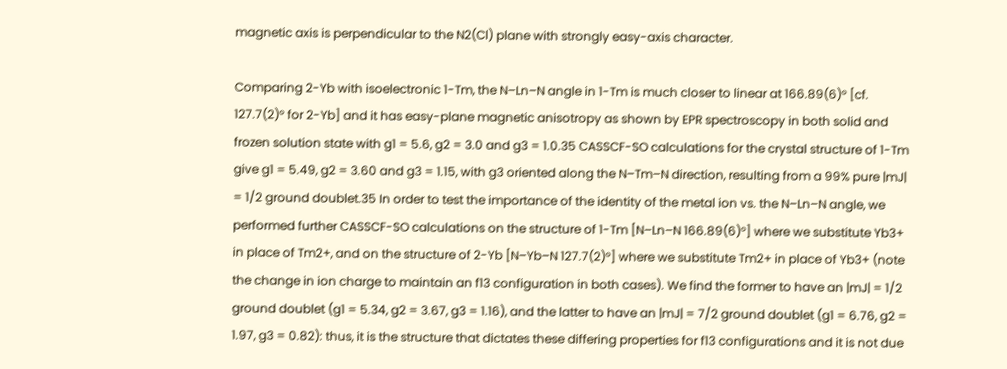magnetic axis is perpendicular to the N2(Cl) plane with strongly easy-axis character.

Comparing 2-Yb with isoelectronic 1-Tm, the N–Ln–N angle in 1-Tm is much closer to linear at 166.89(6)° [cf. 127.7(2)° for 2-Yb] and it has easy-plane magnetic anisotropy as shown by EPR spectroscopy in both solid and frozen solution state with g1 = 5.6, g2 = 3.0 and g3 = 1.0.35 CASSCF-SO calculations for the crystal structure of 1-Tm give g1 = 5.49, g2 = 3.60 and g3 = 1.15, with g3 oriented along the N–Tm–N direction, resulting from a 99% pure |mJ| = 1/2 ground doublet.35 In order to test the importance of the identity of the metal ion vs. the N–Ln–N angle, we performed further CASSCF-SO calculations on the structure of 1-Tm [N–Ln–N 166.89(6)°] where we substitute Yb3+ in place of Tm2+, and on the structure of 2-Yb [N–Yb–N 127.7(2)°] where we substitute Tm2+ in place of Yb3+ (note the change in ion charge to maintain an f13 configuration in both cases). We find the former to have an |mJ| = 1/2 ground doublet (g1 = 5.34, g2 = 3.67, g3 = 1.16), and the latter to have an |mJ| = 7/2 ground doublet (g1 = 6.76, g2 = 1.97, g3 = 0.82): thus, it is the structure that dictates these differing properties for f13 configurations and it is not due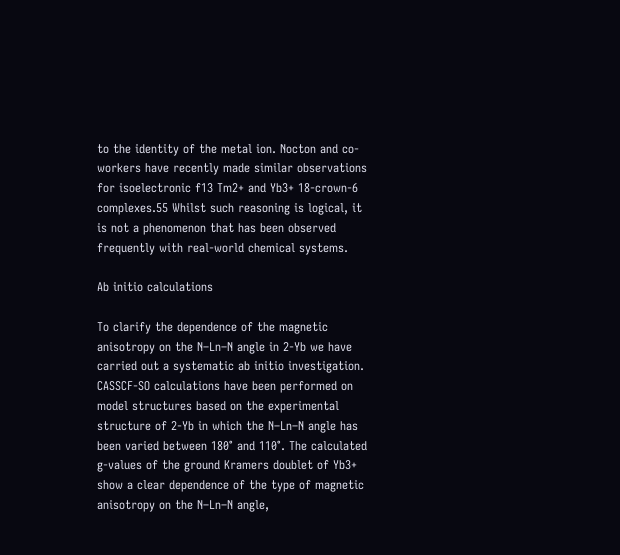to the identity of the metal ion. Nocton and co-workers have recently made similar observations for isoelectronic f13 Tm2+ and Yb3+ 18-crown-6 complexes.55 Whilst such reasoning is logical, it is not a phenomenon that has been observed frequently with real-world chemical systems.

Ab initio calculations

To clarify the dependence of the magnetic anisotropy on the N–Ln–N angle in 2-Yb we have carried out a systematic ab initio investigation. CASSCF-SO calculations have been performed on model structures based on the experimental structure of 2-Yb in which the N–Ln–N angle has been varied between 180° and 110°. The calculated g-values of the ground Kramers doublet of Yb3+ show a clear dependence of the type of magnetic anisotropy on the N–Ln–N angle,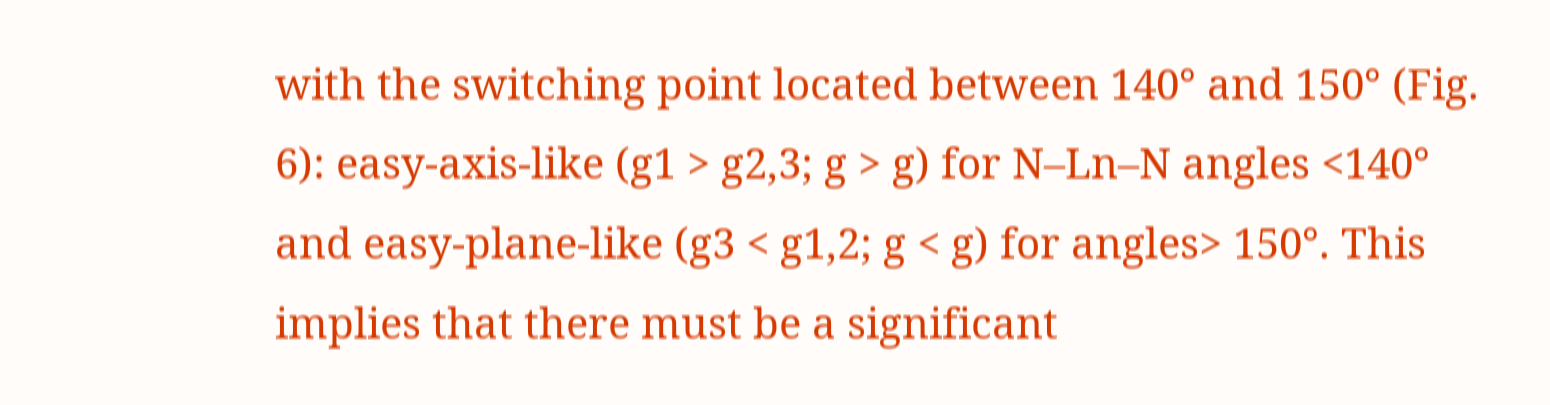with the switching point located between 140° and 150° (Fig. 6): easy-axis-like (g1 > g2,3; g > g) for N–Ln–N angles <140° and easy-plane-like (g3 < g1,2; g < g) for angles> 150°. This implies that there must be a significant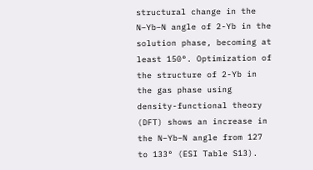structural change in the N–Yb–N angle of 2-Yb in the solution phase, becoming at least 150°. Optimization of the structure of 2-Yb in the gas phase using density-functional theory (DFT) shows an increase in the N–Yb–N angle from 127 to 133° (ESI Table S13).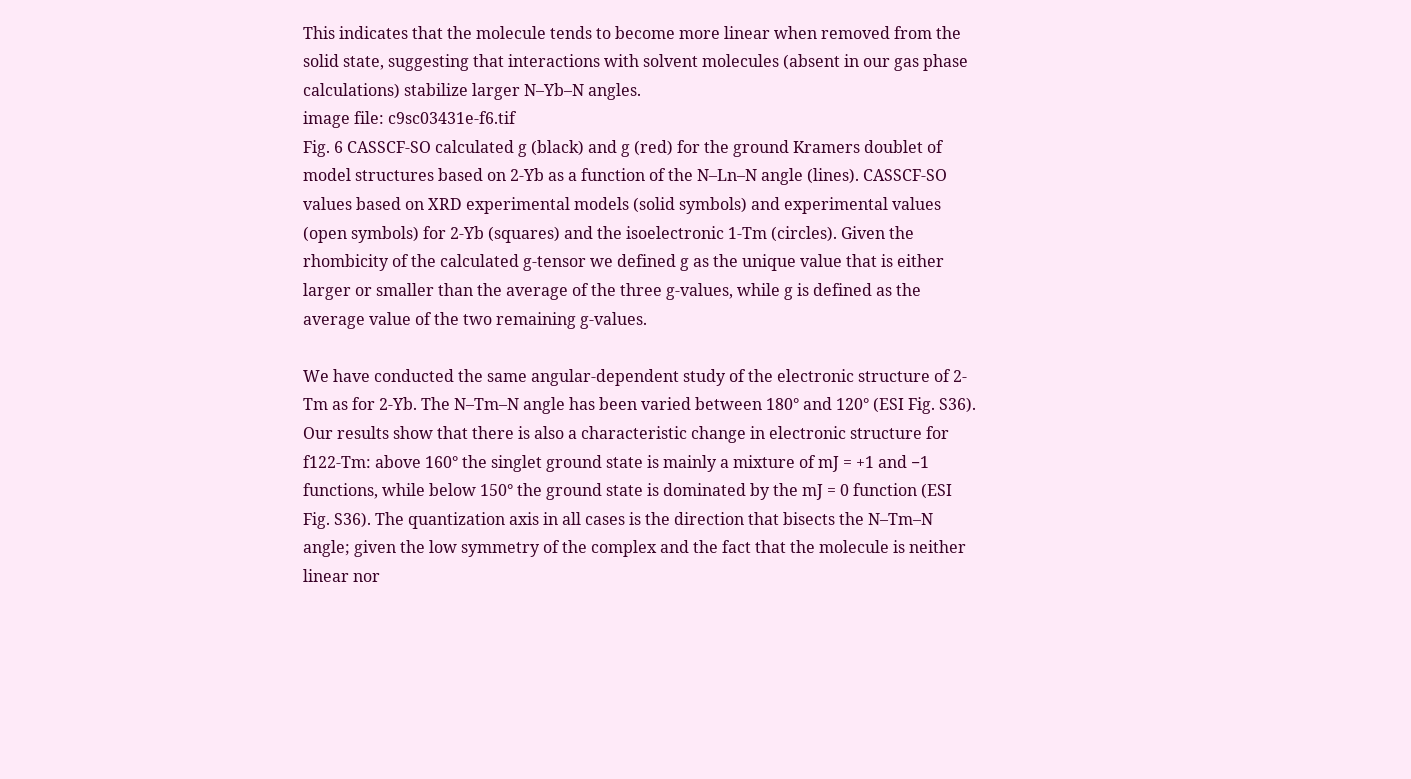This indicates that the molecule tends to become more linear when removed from the solid state, suggesting that interactions with solvent molecules (absent in our gas phase calculations) stabilize larger N–Yb–N angles.
image file: c9sc03431e-f6.tif
Fig. 6 CASSCF-SO calculated g (black) and g (red) for the ground Kramers doublet of model structures based on 2-Yb as a function of the N–Ln–N angle (lines). CASSCF-SO values based on XRD experimental models (solid symbols) and experimental values (open symbols) for 2-Yb (squares) and the isoelectronic 1-Tm (circles). Given the rhombicity of the calculated g-tensor we defined g as the unique value that is either larger or smaller than the average of the three g-values, while g is defined as the average value of the two remaining g-values.

We have conducted the same angular-dependent study of the electronic structure of 2-Tm as for 2-Yb. The N–Tm–N angle has been varied between 180° and 120° (ESI Fig. S36). Our results show that there is also a characteristic change in electronic structure for f122-Tm: above 160° the singlet ground state is mainly a mixture of mJ = +1 and −1 functions, while below 150° the ground state is dominated by the mJ = 0 function (ESI Fig. S36). The quantization axis in all cases is the direction that bisects the N–Tm–N angle; given the low symmetry of the complex and the fact that the molecule is neither linear nor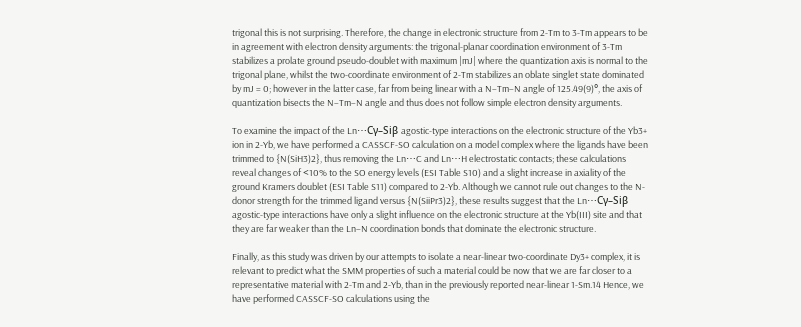trigonal this is not surprising. Therefore, the change in electronic structure from 2-Tm to 3-Tm appears to be in agreement with electron density arguments: the trigonal-planar coordination environment of 3-Tm stabilizes a prolate ground pseudo-doublet with maximum |mJ| where the quantization axis is normal to the trigonal plane, whilst the two-coordinate environment of 2-Tm stabilizes an oblate singlet state dominated by mJ = 0; however in the latter case, far from being linear with a N–Tm–N angle of 125.49(9)°, the axis of quantization bisects the N–Tm–N angle and thus does not follow simple electron density arguments.

To examine the impact of the Ln⋯Cγ–Siβ agostic-type interactions on the electronic structure of the Yb3+ ion in 2-Yb, we have performed a CASSCF-SO calculation on a model complex where the ligands have been trimmed to {N(SiH3)2}, thus removing the Ln⋯C and Ln⋯H electrostatic contacts; these calculations reveal changes of <10% to the SO energy levels (ESI Table S10) and a slight increase in axiality of the ground Kramers doublet (ESI Table S11) compared to 2-Yb. Although we cannot rule out changes to the N-donor strength for the trimmed ligand versus {N(SiiPr3)2}, these results suggest that the Ln⋯Cγ–Siβ agostic-type interactions have only a slight influence on the electronic structure at the Yb(III) site and that they are far weaker than the Ln–N coordination bonds that dominate the electronic structure.

Finally, as this study was driven by our attempts to isolate a near-linear two-coordinate Dy3+ complex, it is relevant to predict what the SMM properties of such a material could be now that we are far closer to a representative material with 2-Tm and 2-Yb, than in the previously reported near-linear 1-Sm.14 Hence, we have performed CASSCF-SO calculations using the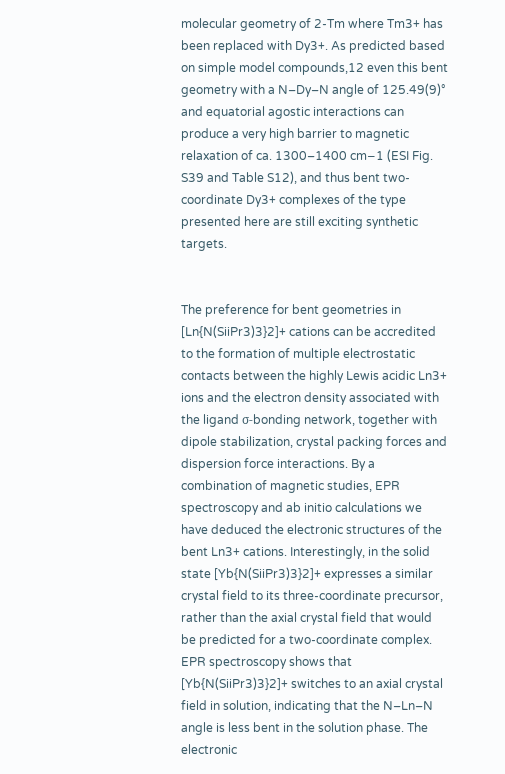molecular geometry of 2-Tm where Tm3+ has been replaced with Dy3+. As predicted based on simple model compounds,12 even this bent geometry with a N–Dy–N angle of 125.49(9)° and equatorial agostic interactions can produce a very high barrier to magnetic relaxation of ca. 1300–1400 cm−1 (ESI Fig. S39 and Table S12), and thus bent two-coordinate Dy3+ complexes of the type presented here are still exciting synthetic targets.


The preference for bent geometries in [Ln{N(SiiPr3)3}2]+ cations can be accredited to the formation of multiple electrostatic contacts between the highly Lewis acidic Ln3+ ions and the electron density associated with the ligand σ-bonding network, together with dipole stabilization, crystal packing forces and dispersion force interactions. By a combination of magnetic studies, EPR spectroscopy and ab initio calculations we have deduced the electronic structures of the bent Ln3+ cations. Interestingly, in the solid state [Yb{N(SiiPr3)3}2]+ expresses a similar crystal field to its three-coordinate precursor, rather than the axial crystal field that would be predicted for a two-coordinate complex. EPR spectroscopy shows that [Yb{N(SiiPr3)3}2]+ switches to an axial crystal field in solution, indicating that the N–Ln–N angle is less bent in the solution phase. The electronic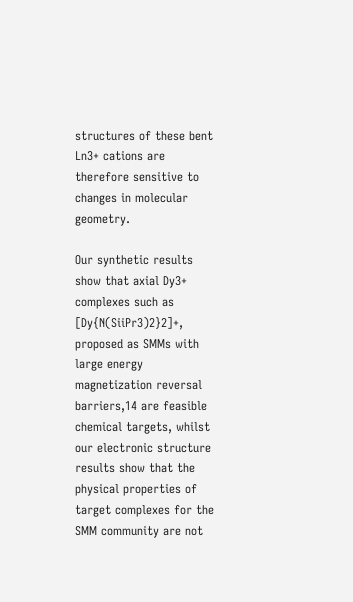structures of these bent Ln3+ cations are therefore sensitive to changes in molecular geometry.

Our synthetic results show that axial Dy3+ complexes such as [Dy{N(SiiPr3)2}2]+, proposed as SMMs with large energy magnetization reversal barriers,14 are feasible chemical targets, whilst our electronic structure results show that the physical properties of target complexes for the SMM community are not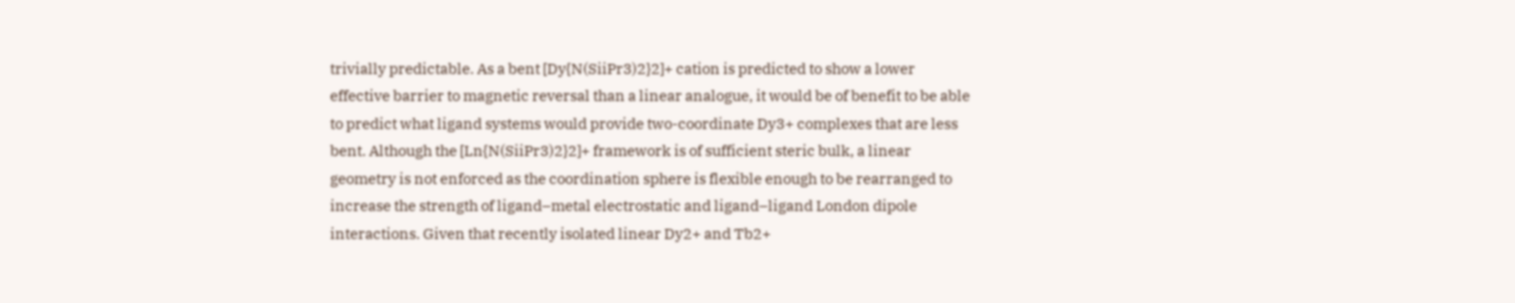trivially predictable. As a bent [Dy{N(SiiPr3)2}2]+ cation is predicted to show a lower effective barrier to magnetic reversal than a linear analogue, it would be of benefit to be able to predict what ligand systems would provide two-coordinate Dy3+ complexes that are less bent. Although the [Ln{N(SiiPr3)2}2]+ framework is of sufficient steric bulk, a linear geometry is not enforced as the coordination sphere is flexible enough to be rearranged to increase the strength of ligand–metal electrostatic and ligand–ligand London dipole interactions. Given that recently isolated linear Dy2+ and Tb2+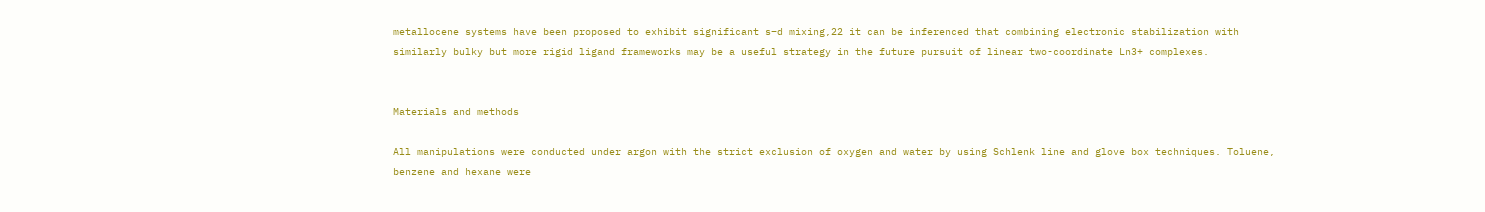metallocene systems have been proposed to exhibit significant s–d mixing,22 it can be inferenced that combining electronic stabilization with similarly bulky but more rigid ligand frameworks may be a useful strategy in the future pursuit of linear two-coordinate Ln3+ complexes.


Materials and methods

All manipulations were conducted under argon with the strict exclusion of oxygen and water by using Schlenk line and glove box techniques. Toluene, benzene and hexane were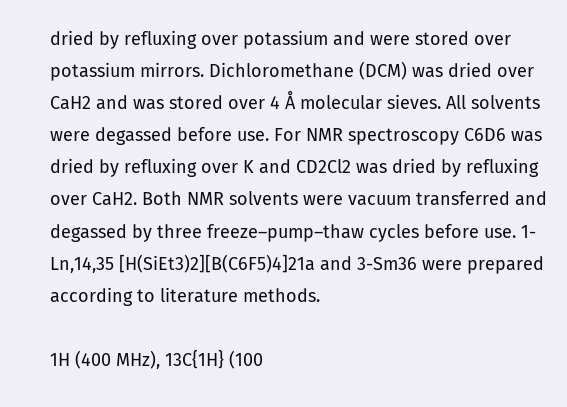dried by refluxing over potassium and were stored over potassium mirrors. Dichloromethane (DCM) was dried over CaH2 and was stored over 4 Å molecular sieves. All solvents were degassed before use. For NMR spectroscopy C6D6 was dried by refluxing over K and CD2Cl2 was dried by refluxing over CaH2. Both NMR solvents were vacuum transferred and degassed by three freeze–pump–thaw cycles before use. 1-Ln,14,35 [H(SiEt3)2][B(C6F5)4]21a and 3-Sm36 were prepared according to literature methods.

1H (400 MHz), 13C{1H} (100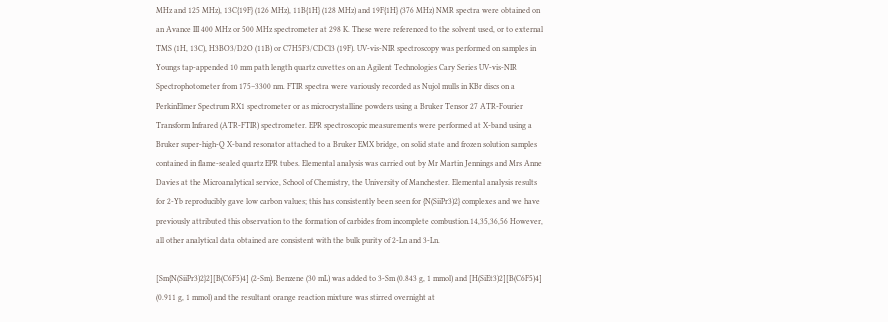MHz and 125 MHz), 13C{19F} (126 MHz), 11B{1H} (128 MHz) and 19F{1H} (376 MHz) NMR spectra were obtained on an Avance III 400 MHz or 500 MHz spectrometer at 298 K. These were referenced to the solvent used, or to external TMS (1H, 13C), H3BO3/D2O (11B) or C7H5F3/CDCl3 (19F). UV-vis-NIR spectroscopy was performed on samples in Youngs tap-appended 10 mm path length quartz cuvettes on an Agilent Technologies Cary Series UV-vis-NIR Spectrophotometer from 175–3300 nm. FTIR spectra were variously recorded as Nujol mulls in KBr discs on a PerkinElmer Spectrum RX1 spectrometer or as microcrystalline powders using a Bruker Tensor 27 ATR-Fourier Transform Infrared (ATR-FTIR) spectrometer. EPR spectroscopic measurements were performed at X-band using a Bruker super-high-Q X-band resonator attached to a Bruker EMX bridge, on solid state and frozen solution samples contained in flame-sealed quartz EPR tubes. Elemental analysis was carried out by Mr Martin Jennings and Mrs Anne Davies at the Microanalytical service, School of Chemistry, the University of Manchester. Elemental analysis results for 2-Yb reproducibly gave low carbon values; this has consistently been seen for {N(SiiPr3)2} complexes and we have previously attributed this observation to the formation of carbides from incomplete combustion.14,35,36,56 However, all other analytical data obtained are consistent with the bulk purity of 2-Ln and 3-Ln.

[Sm{N(SiiPr3)2}2][B(C6F5)4] (2-Sm). Benzene (30 mL) was added to 3-Sm (0.843 g, 1 mmol) and [H(SiEt3)2][B(C6F5)4] (0.911 g, 1 mmol) and the resultant orange reaction mixture was stirred overnight at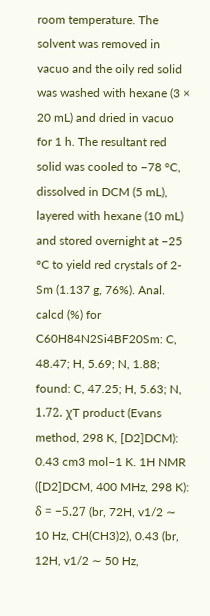room temperature. The solvent was removed in vacuo and the oily red solid was washed with hexane (3 × 20 mL) and dried in vacuo for 1 h. The resultant red solid was cooled to −78 °C, dissolved in DCM (5 mL), layered with hexane (10 mL) and stored overnight at −25 °C to yield red crystals of 2-Sm (1.137 g, 76%). Anal. calcd (%) for C60H84N2Si4BF20Sm: C, 48.47; H, 5.69; N, 1.88; found: C, 47.25; H, 5.63; N, 1.72. χT product (Evans method, 298 K, [D2]DCM): 0.43 cm3 mol−1 K. 1H NMR ([D2]DCM, 400 MHz, 298 K): δ = −5.27 (br, 72H, v1/2 ∼ 10 Hz, CH(CH3)2), 0.43 (br, 12H, v1/2 ∼ 50 Hz,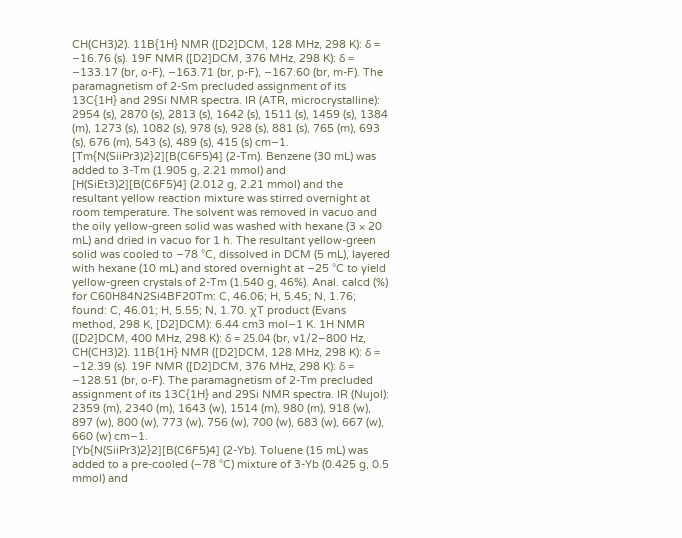CH(CH3)2). 11B{1H} NMR ([D2]DCM, 128 MHz, 298 K): δ = −16.76 (s). 19F NMR ([D2]DCM, 376 MHz, 298 K): δ = −133.17 (br, o-F), −163.71 (br, p-F), −167.60 (br, m-F). The paramagnetism of 2-Sm precluded assignment of its 13C{1H} and 29Si NMR spectra. IR (ATR, microcrystalline): 2954 (s), 2870 (s), 2813 (s), 1642 (s), 1511 (s), 1459 (s), 1384 (m), 1273 (s), 1082 (s), 978 (s), 928 (s), 881 (s), 765 (m), 693 (s), 676 (m), 543 (s), 489 (s), 415 (s) cm−1.
[Tm{N(SiiPr3)2}2][B(C6F5)4] (2-Tm). Benzene (30 mL) was added to 3-Tm (1.905 g, 2.21 mmol) and [H(SiEt3)2][B(C6F5)4] (2.012 g, 2.21 mmol) and the resultant yellow reaction mixture was stirred overnight at room temperature. The solvent was removed in vacuo and the oily yellow-green solid was washed with hexane (3 × 20 mL) and dried in vacuo for 1 h. The resultant yellow-green solid was cooled to −78 °C, dissolved in DCM (5 mL), layered with hexane (10 mL) and stored overnight at −25 °C to yield yellow-green crystals of 2-Tm (1.540 g, 46%). Anal. calcd (%) for C60H84N2Si4BF20Tm: C, 46.06; H, 5.45; N, 1.76; found: C, 46.01; H, 5.55; N, 1.70. χT product (Evans method, 298 K, [D2]DCM): 6.44 cm3 mol−1 K. 1H NMR ([D2]DCM, 400 MHz, 298 K): δ = 25.04 (br, v1/2–800 Hz, CH(CH3)2). 11B{1H} NMR ([D2]DCM, 128 MHz, 298 K): δ = −12.39 (s). 19F NMR ([D2]DCM, 376 MHz, 298 K): δ = −128.51 (br, o-F). The paramagnetism of 2-Tm precluded assignment of its 13C{1H} and 29Si NMR spectra. IR (Nujol): 2359 (m), 2340 (m), 1643 (w), 1514 (m), 980 (m), 918 (w), 897 (w), 800 (w), 773 (w), 756 (w), 700 (w), 683 (w), 667 (w), 660 (w) cm−1.
[Yb{N(SiiPr3)2}2][B(C6F5)4] (2-Yb). Toluene (15 mL) was added to a pre-cooled (−78 °C) mixture of 3-Yb (0.425 g, 0.5 mmol) and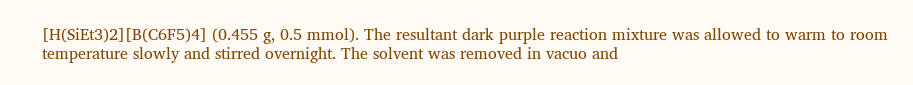[H(SiEt3)2][B(C6F5)4] (0.455 g, 0.5 mmol). The resultant dark purple reaction mixture was allowed to warm to room temperature slowly and stirred overnight. The solvent was removed in vacuo and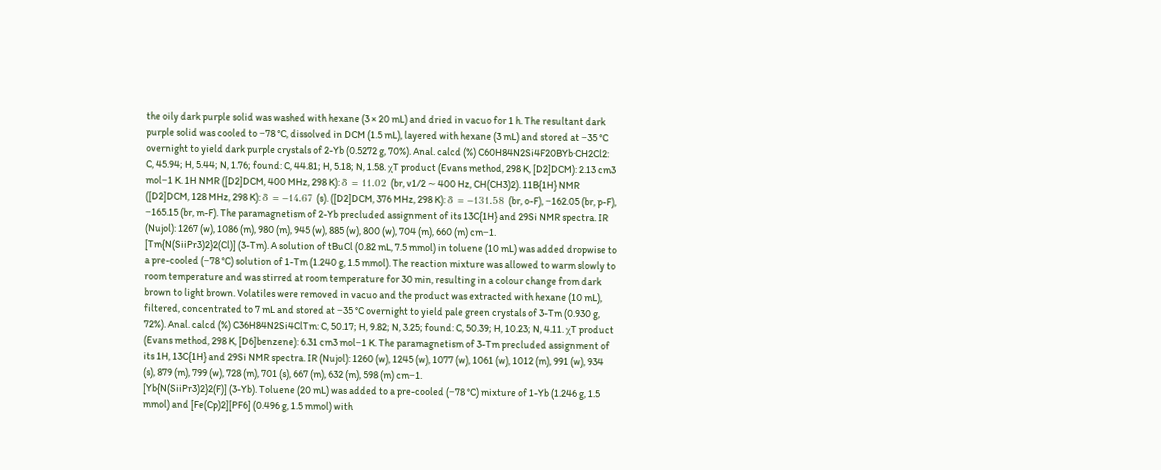the oily dark purple solid was washed with hexane (3 × 20 mL) and dried in vacuo for 1 h. The resultant dark purple solid was cooled to −78 °C, dissolved in DCM (1.5 mL), layered with hexane (3 mL) and stored at −35 °C overnight to yield dark purple crystals of 2-Yb (0.5272 g, 70%). Anal. calcd (%) C60H84N2Si4F20BYb·CH2Cl2: C, 45.94; H, 5.44; N, 1.76; found: C, 44.81; H, 5.18; N, 1.58. χT product (Evans method, 298 K, [D2]DCM): 2.13 cm3 mol−1 K. 1H NMR ([D2]DCM, 400 MHz, 298 K): δ = 11.02 (br, v1/2 ∼ 400 Hz, CH(CH3)2). 11B{1H} NMR ([D2]DCM, 128 MHz, 298 K): δ = −14.67 (s). ([D2]DCM, 376 MHz, 298 K): δ = −131.58 (br, o-F), −162.05 (br, p-F), −165.15 (br, m-F). The paramagnetism of 2-Yb precluded assignment of its 13C{1H} and 29Si NMR spectra. IR (Nujol): 1267 (w), 1086 (m), 980 (m), 945 (w), 885 (w), 800 (w), 704 (m), 660 (m) cm−1.
[Tm{N(SiiPr3)2}2(Cl)] (3-Tm). A solution of tBuCl (0.82 mL, 7.5 mmol) in toluene (10 mL) was added dropwise to a pre-cooled (−78 °C) solution of 1-Tm (1.240 g, 1.5 mmol). The reaction mixture was allowed to warm slowly to room temperature and was stirred at room temperature for 30 min, resulting in a colour change from dark brown to light brown. Volatiles were removed in vacuo and the product was extracted with hexane (10 mL), filtered, concentrated to 7 mL and stored at −35 °C overnight to yield pale green crystals of 3-Tm (0.930 g, 72%). Anal. calcd (%) C36H84N2Si4ClTm: C, 50.17; H, 9.82; N, 3.25; found: C, 50.39; H, 10.23; N, 4.11. χT product (Evans method, 298 K, [D6]benzene): 6.31 cm3 mol−1 K. The paramagnetism of 3-Tm precluded assignment of its 1H, 13C{1H} and 29Si NMR spectra. IR (Nujol): 1260 (w), 1245 (w), 1077 (w), 1061 (w), 1012 (m), 991 (w), 934 (s), 879 (m), 799 (w), 728 (m), 701 (s), 667 (m), 632 (m), 598 (m) cm−1.
[Yb{N(SiiPr3)2}2(F)] (3-Yb). Toluene (20 mL) was added to a pre-cooled (−78 °C) mixture of 1-Yb (1.246 g, 1.5 mmol) and [Fe(Cp)2][PF6] (0.496 g, 1.5 mmol) with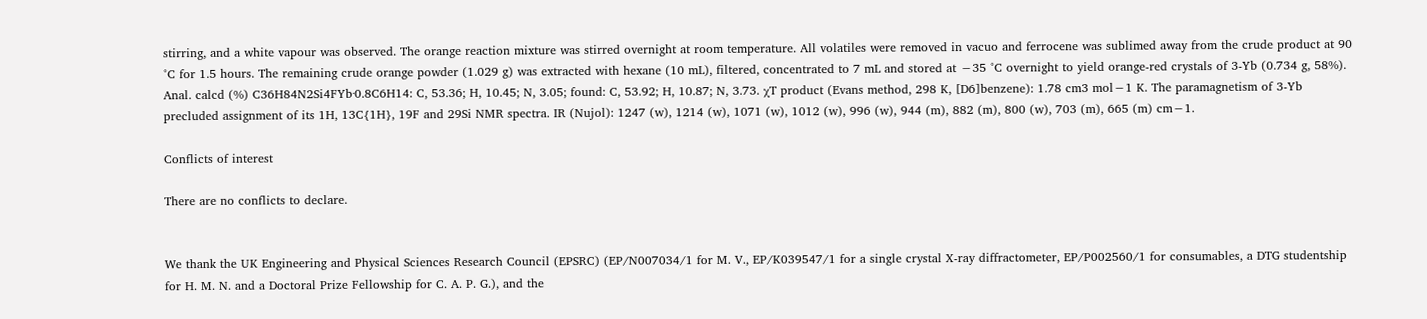stirring, and a white vapour was observed. The orange reaction mixture was stirred overnight at room temperature. All volatiles were removed in vacuo and ferrocene was sublimed away from the crude product at 90 °C for 1.5 hours. The remaining crude orange powder (1.029 g) was extracted with hexane (10 mL), filtered, concentrated to 7 mL and stored at −35 °C overnight to yield orange-red crystals of 3-Yb (0.734 g, 58%). Anal. calcd (%) C36H84N2Si4FYb·0.8C6H14: C, 53.36; H, 10.45; N, 3.05; found: C, 53.92; H, 10.87; N, 3.73. χT product (Evans method, 298 K, [D6]benzene): 1.78 cm3 mol−1 K. The paramagnetism of 3-Yb precluded assignment of its 1H, 13C{1H}, 19F and 29Si NMR spectra. IR (Nujol): 1247 (w), 1214 (w), 1071 (w), 1012 (w), 996 (w), 944 (m), 882 (m), 800 (w), 703 (m), 665 (m) cm−1.

Conflicts of interest

There are no conflicts to declare.


We thank the UK Engineering and Physical Sciences Research Council (EPSRC) (EP/N007034/1 for M. V., EP/K039547/1 for a single crystal X-ray diffractometer, EP/P002560/1 for consumables, a DTG studentship for H. M. N. and a Doctoral Prize Fellowship for C. A. P. G.), and the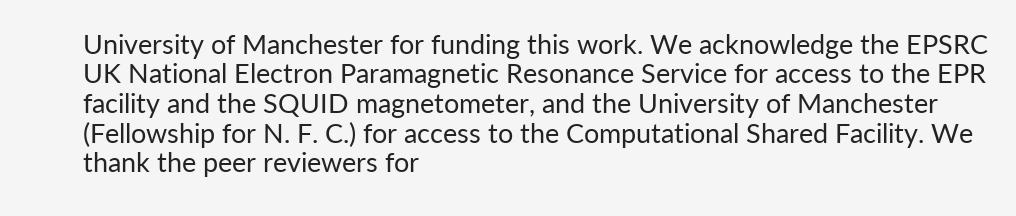University of Manchester for funding this work. We acknowledge the EPSRC UK National Electron Paramagnetic Resonance Service for access to the EPR facility and the SQUID magnetometer, and the University of Manchester (Fellowship for N. F. C.) for access to the Computational Shared Facility. We thank the peer reviewers for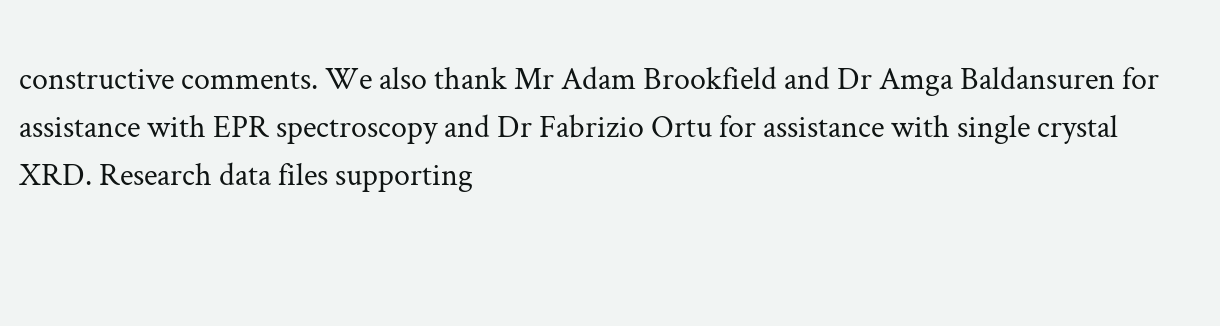constructive comments. We also thank Mr Adam Brookfield and Dr Amga Baldansuren for assistance with EPR spectroscopy and Dr Fabrizio Ortu for assistance with single crystal XRD. Research data files supporting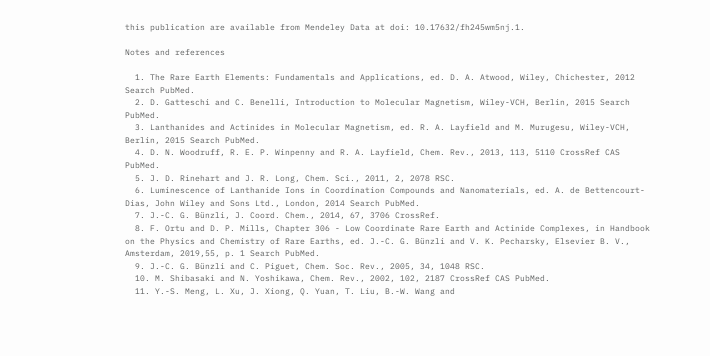this publication are available from Mendeley Data at doi: 10.17632/fh245wm5nj.1.

Notes and references

  1. The Rare Earth Elements: Fundamentals and Applications, ed. D. A. Atwood, Wiley, Chichester, 2012 Search PubMed.
  2. D. Gatteschi and C. Benelli, Introduction to Molecular Magnetism, Wiley-VCH, Berlin, 2015 Search PubMed.
  3. Lanthanides and Actinides in Molecular Magnetism, ed. R. A. Layfield and M. Murugesu, Wiley-VCH, Berlin, 2015 Search PubMed.
  4. D. N. Woodruff, R. E. P. Winpenny and R. A. Layfield, Chem. Rev., 2013, 113, 5110 CrossRef CAS PubMed.
  5. J. D. Rinehart and J. R. Long, Chem. Sci., 2011, 2, 2078 RSC.
  6. Luminescence of Lanthanide Ions in Coordination Compounds and Nanomaterials, ed. A. de Bettencourt-Dias, John Wiley and Sons Ltd., London, 2014 Search PubMed.
  7. J.-C. G. Bünzli, J. Coord. Chem., 2014, 67, 3706 CrossRef.
  8. F. Ortu and D. P. Mills, Chapter 306 - Low Coordinate Rare Earth and Actinide Complexes, in Handbook on the Physics and Chemistry of Rare Earths, ed. J.-C. G. Bünzli and V. K. Pecharsky, Elsevier B. V., Amsterdam, 2019,55, p. 1 Search PubMed.
  9. J.-C. G. Bünzli and C. Piguet, Chem. Soc. Rev., 2005, 34, 1048 RSC.
  10. M. Shibasaki and N. Yoshikawa, Chem. Rev., 2002, 102, 2187 CrossRef CAS PubMed.
  11. Y.-S. Meng, L. Xu, J. Xiong, Q. Yuan, T. Liu, B.-W. Wang and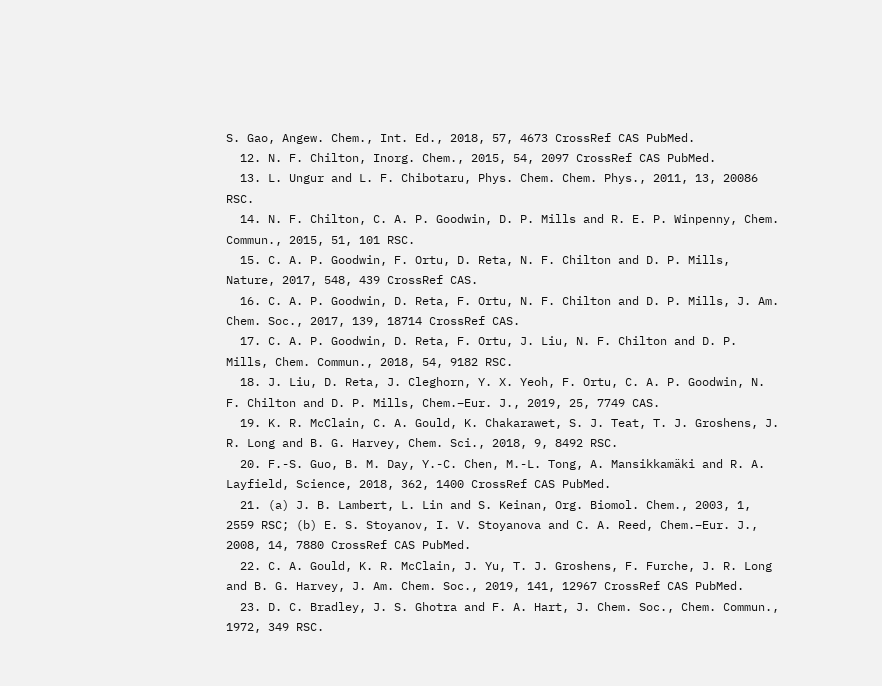S. Gao, Angew. Chem., Int. Ed., 2018, 57, 4673 CrossRef CAS PubMed.
  12. N. F. Chilton, Inorg. Chem., 2015, 54, 2097 CrossRef CAS PubMed.
  13. L. Ungur and L. F. Chibotaru, Phys. Chem. Chem. Phys., 2011, 13, 20086 RSC.
  14. N. F. Chilton, C. A. P. Goodwin, D. P. Mills and R. E. P. Winpenny, Chem. Commun., 2015, 51, 101 RSC.
  15. C. A. P. Goodwin, F. Ortu, D. Reta, N. F. Chilton and D. P. Mills, Nature, 2017, 548, 439 CrossRef CAS.
  16. C. A. P. Goodwin, D. Reta, F. Ortu, N. F. Chilton and D. P. Mills, J. Am. Chem. Soc., 2017, 139, 18714 CrossRef CAS.
  17. C. A. P. Goodwin, D. Reta, F. Ortu, J. Liu, N. F. Chilton and D. P. Mills, Chem. Commun., 2018, 54, 9182 RSC.
  18. J. Liu, D. Reta, J. Cleghorn, Y. X. Yeoh, F. Ortu, C. A. P. Goodwin, N. F. Chilton and D. P. Mills, Chem.–Eur. J., 2019, 25, 7749 CAS.
  19. K. R. McClain, C. A. Gould, K. Chakarawet, S. J. Teat, T. J. Groshens, J. R. Long and B. G. Harvey, Chem. Sci., 2018, 9, 8492 RSC.
  20. F.-S. Guo, B. M. Day, Y.-C. Chen, M.-L. Tong, A. Mansikkamäki and R. A. Layfield, Science, 2018, 362, 1400 CrossRef CAS PubMed.
  21. (a) J. B. Lambert, L. Lin and S. Keinan, Org. Biomol. Chem., 2003, 1, 2559 RSC; (b) E. S. Stoyanov, I. V. Stoyanova and C. A. Reed, Chem.–Eur. J., 2008, 14, 7880 CrossRef CAS PubMed.
  22. C. A. Gould, K. R. McClain, J. Yu, T. J. Groshens, F. Furche, J. R. Long and B. G. Harvey, J. Am. Chem. Soc., 2019, 141, 12967 CrossRef CAS PubMed.
  23. D. C. Bradley, J. S. Ghotra and F. A. Hart, J. Chem. Soc., Chem. Commun., 1972, 349 RSC.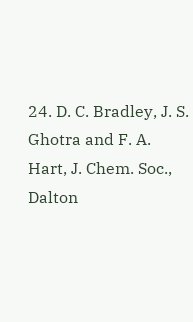24. D. C. Bradley, J. S. Ghotra and F. A. Hart, J. Chem. Soc., Dalton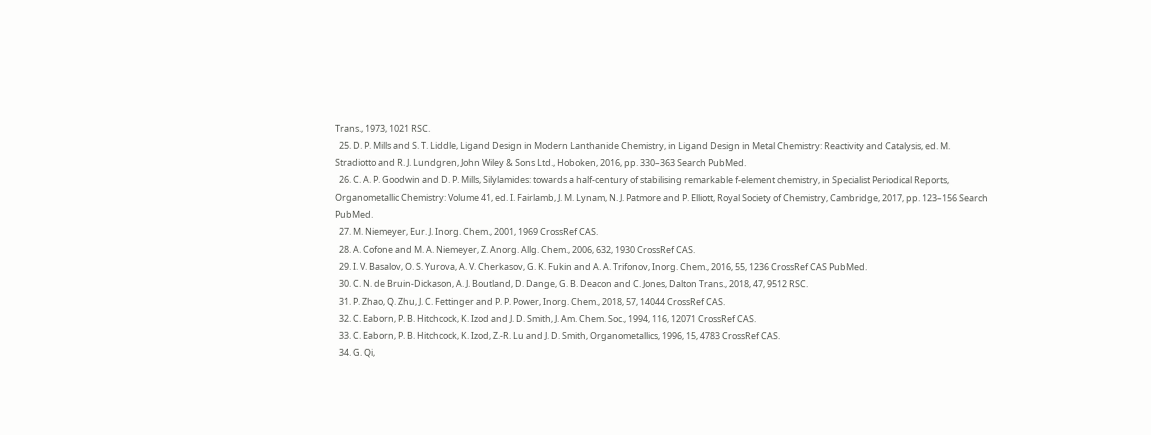Trans., 1973, 1021 RSC.
  25. D. P. Mills and S. T. Liddle, Ligand Design in Modern Lanthanide Chemistry, in Ligand Design in Metal Chemistry: Reactivity and Catalysis, ed. M. Stradiotto and R. J. Lundgren, John Wiley & Sons Ltd., Hoboken, 2016, pp. 330–363 Search PubMed.
  26. C. A. P. Goodwin and D. P. Mills, Silylamides: towards a half-century of stabilising remarkable f-element chemistry, in Specialist Periodical Reports, Organometallic Chemistry: Volume 41, ed. I. Fairlamb, J. M. Lynam, N. J. Patmore and P. Elliott, Royal Society of Chemistry, Cambridge, 2017, pp. 123–156 Search PubMed.
  27. M. Niemeyer, Eur. J. Inorg. Chem., 2001, 1969 CrossRef CAS.
  28. A. Cofone and M. A. Niemeyer, Z. Anorg. Allg. Chem., 2006, 632, 1930 CrossRef CAS.
  29. I. V. Basalov, O. S. Yurova, A. V. Cherkasov, G. K. Fukin and A. A. Trifonov, Inorg. Chem., 2016, 55, 1236 CrossRef CAS PubMed.
  30. C. N. de Bruin-Dickason, A. J. Boutland, D. Dange, G. B. Deacon and C. Jones, Dalton Trans., 2018, 47, 9512 RSC.
  31. P. Zhao, Q. Zhu, J. C. Fettinger and P. P. Power, Inorg. Chem., 2018, 57, 14044 CrossRef CAS.
  32. C. Eaborn, P. B. Hitchcock, K. Izod and J. D. Smith, J. Am. Chem. Soc., 1994, 116, 12071 CrossRef CAS.
  33. C. Eaborn, P. B. Hitchcock, K. Izod, Z.-R. Lu and J. D. Smith, Organometallics, 1996, 15, 4783 CrossRef CAS.
  34. G. Qi,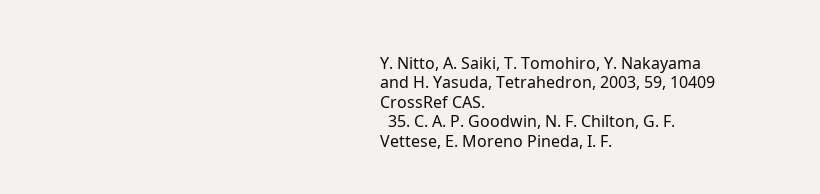Y. Nitto, A. Saiki, T. Tomohiro, Y. Nakayama and H. Yasuda, Tetrahedron, 2003, 59, 10409 CrossRef CAS.
  35. C. A. P. Goodwin, N. F. Chilton, G. F. Vettese, E. Moreno Pineda, I. F.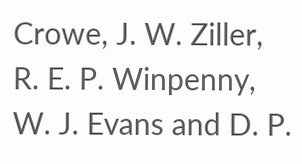Crowe, J. W. Ziller, R. E. P. Winpenny, W. J. Evans and D. P.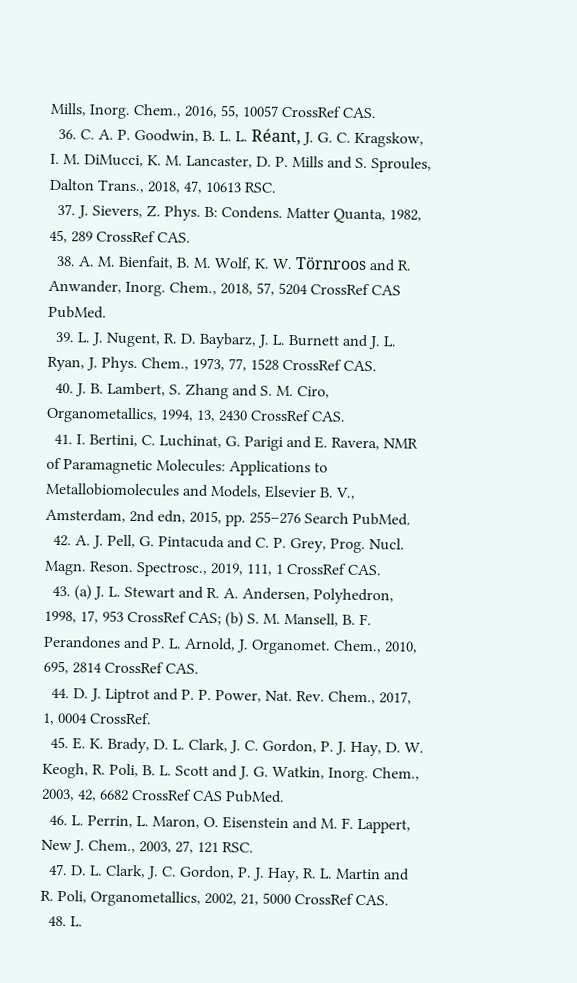Mills, Inorg. Chem., 2016, 55, 10057 CrossRef CAS.
  36. C. A. P. Goodwin, B. L. L. Réant, J. G. C. Kragskow, I. M. DiMucci, K. M. Lancaster, D. P. Mills and S. Sproules, Dalton Trans., 2018, 47, 10613 RSC.
  37. J. Sievers, Z. Phys. B: Condens. Matter Quanta, 1982, 45, 289 CrossRef CAS.
  38. A. M. Bienfait, B. M. Wolf, K. W. Törnroos and R. Anwander, Inorg. Chem., 2018, 57, 5204 CrossRef CAS PubMed.
  39. L. J. Nugent, R. D. Baybarz, J. L. Burnett and J. L. Ryan, J. Phys. Chem., 1973, 77, 1528 CrossRef CAS.
  40. J. B. Lambert, S. Zhang and S. M. Ciro, Organometallics, 1994, 13, 2430 CrossRef CAS.
  41. I. Bertini, C. Luchinat, G. Parigi and E. Ravera, NMR of Paramagnetic Molecules: Applications to Metallobiomolecules and Models, Elsevier B. V., Amsterdam, 2nd edn, 2015, pp. 255–276 Search PubMed.
  42. A. J. Pell, G. Pintacuda and C. P. Grey, Prog. Nucl. Magn. Reson. Spectrosc., 2019, 111, 1 CrossRef CAS.
  43. (a) J. L. Stewart and R. A. Andersen, Polyhedron, 1998, 17, 953 CrossRef CAS; (b) S. M. Mansell, B. F. Perandones and P. L. Arnold, J. Organomet. Chem., 2010, 695, 2814 CrossRef CAS.
  44. D. J. Liptrot and P. P. Power, Nat. Rev. Chem., 2017, 1, 0004 CrossRef.
  45. E. K. Brady, D. L. Clark, J. C. Gordon, P. J. Hay, D. W. Keogh, R. Poli, B. L. Scott and J. G. Watkin, Inorg. Chem., 2003, 42, 6682 CrossRef CAS PubMed.
  46. L. Perrin, L. Maron, O. Eisenstein and M. F. Lappert, New J. Chem., 2003, 27, 121 RSC.
  47. D. L. Clark, J. C. Gordon, P. J. Hay, R. L. Martin and R. Poli, Organometallics, 2002, 21, 5000 CrossRef CAS.
  48. L.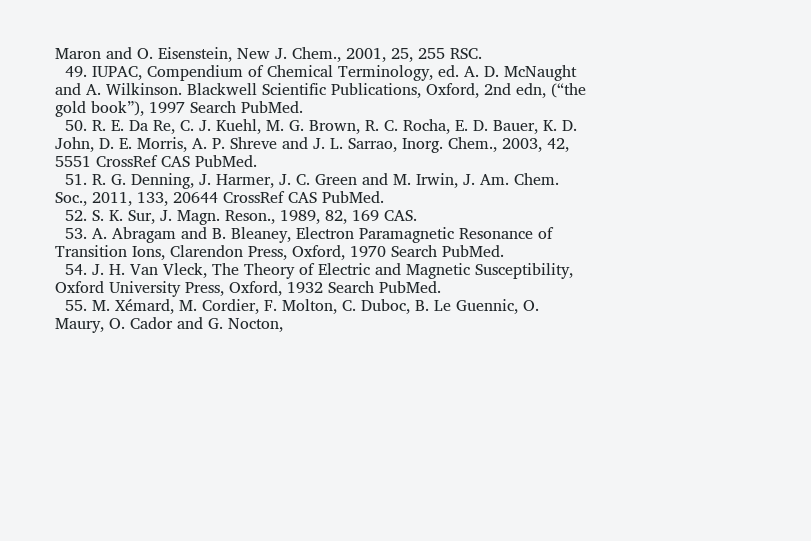Maron and O. Eisenstein, New J. Chem., 2001, 25, 255 RSC.
  49. IUPAC, Compendium of Chemical Terminology, ed. A. D. McNaught and A. Wilkinson. Blackwell Scientific Publications, Oxford, 2nd edn, (“the gold book”), 1997 Search PubMed.
  50. R. E. Da Re, C. J. Kuehl, M. G. Brown, R. C. Rocha, E. D. Bauer, K. D. John, D. E. Morris, A. P. Shreve and J. L. Sarrao, Inorg. Chem., 2003, 42, 5551 CrossRef CAS PubMed.
  51. R. G. Denning, J. Harmer, J. C. Green and M. Irwin, J. Am. Chem. Soc., 2011, 133, 20644 CrossRef CAS PubMed.
  52. S. K. Sur, J. Magn. Reson., 1989, 82, 169 CAS.
  53. A. Abragam and B. Bleaney, Electron Paramagnetic Resonance of Transition Ions, Clarendon Press, Oxford, 1970 Search PubMed.
  54. J. H. Van Vleck, The Theory of Electric and Magnetic Susceptibility, Oxford University Press, Oxford, 1932 Search PubMed.
  55. M. Xémard, M. Cordier, F. Molton, C. Duboc, B. Le Guennic, O. Maury, O. Cador and G. Nocton,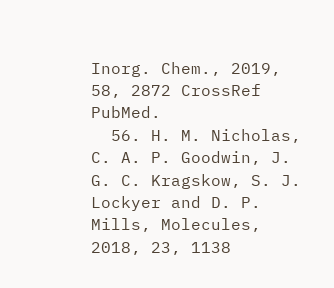Inorg. Chem., 2019, 58, 2872 CrossRef PubMed.
  56. H. M. Nicholas, C. A. P. Goodwin, J. G. C. Kragskow, S. J. Lockyer and D. P. Mills, Molecules, 2018, 23, 1138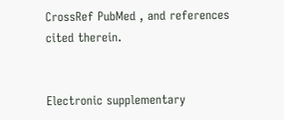CrossRef PubMed , and references cited therein.


Electronic supplementary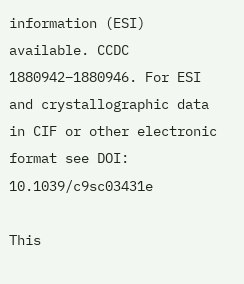information (ESI) available. CCDC 1880942–1880946. For ESI and crystallographic data in CIF or other electronic format see DOI: 10.1039/c9sc03431e

This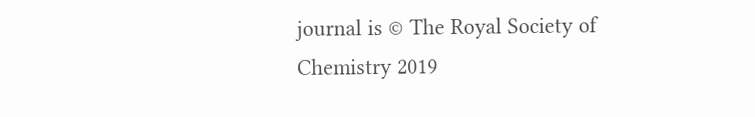journal is © The Royal Society of Chemistry 2019